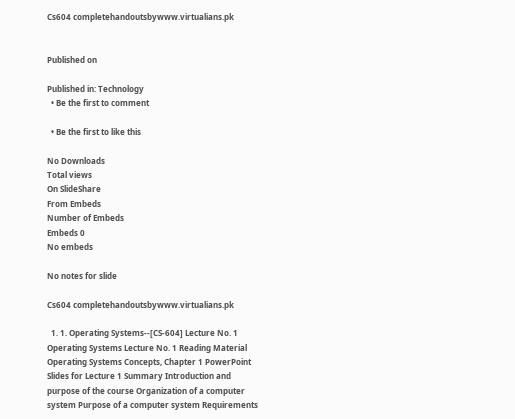Cs604 completehandoutsbywww.virtualians.pk


Published on

Published in: Technology
  • Be the first to comment

  • Be the first to like this

No Downloads
Total views
On SlideShare
From Embeds
Number of Embeds
Embeds 0
No embeds

No notes for slide

Cs604 completehandoutsbywww.virtualians.pk

  1. 1. Operating Systems--[CS-604] Lecture No. 1 Operating Systems Lecture No. 1 Reading Material Operating Systems Concepts, Chapter 1 PowerPoint Slides for Lecture 1 Summary Introduction and purpose of the course Organization of a computer system Purpose of a computer system Requirements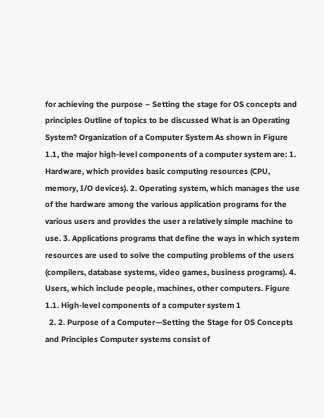for achieving the purpose – Setting the stage for OS concepts and principles Outline of topics to be discussed What is an Operating System? Organization of a Computer System As shown in Figure 1.1, the major high-level components of a computer system are: 1. Hardware, which provides basic computing resources (CPU, memory, I/O devices). 2. Operating system, which manages the use of the hardware among the various application programs for the various users and provides the user a relatively simple machine to use. 3. Applications programs that define the ways in which system resources are used to solve the computing problems of the users (compilers, database systems, video games, business programs). 4. Users, which include people, machines, other computers. Figure 1.1. High-level components of a computer system 1
  2. 2. Purpose of a Computer—Setting the Stage for OS Concepts and Principles Computer systems consist of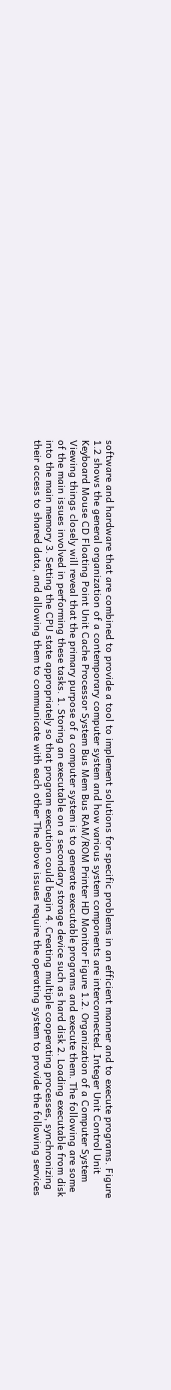software and hardware that are combined to provide a tool to implement solutions for specific problems in an efficient manner and to execute programs. Figure 1.2 shows the general organization of a contemporary computer system and how various system components are interconnected. Integer Unit Control Unit Keyboard Mouse CD Floating Point Unit Cache Processor System Bus Mem Bus RAM/ROM Printer HD Monitor Figure 1.2. Organization of a Computer System Viewing things closely will reveal that the primary purpose of a computer system is to generate executable programs and execute them. The following are some of the main issues involved in performing these tasks. 1. Storing an executable on a secondary storage device such as hard disk 2. Loading executable from disk into the main memory 3. Setting the CPU state appropriately so that program execution could begin 4. Creating multiple cooperating processes, synchronizing their access to shared data, and allowing them to communicate with each other The above issues require the operating system to provide the following services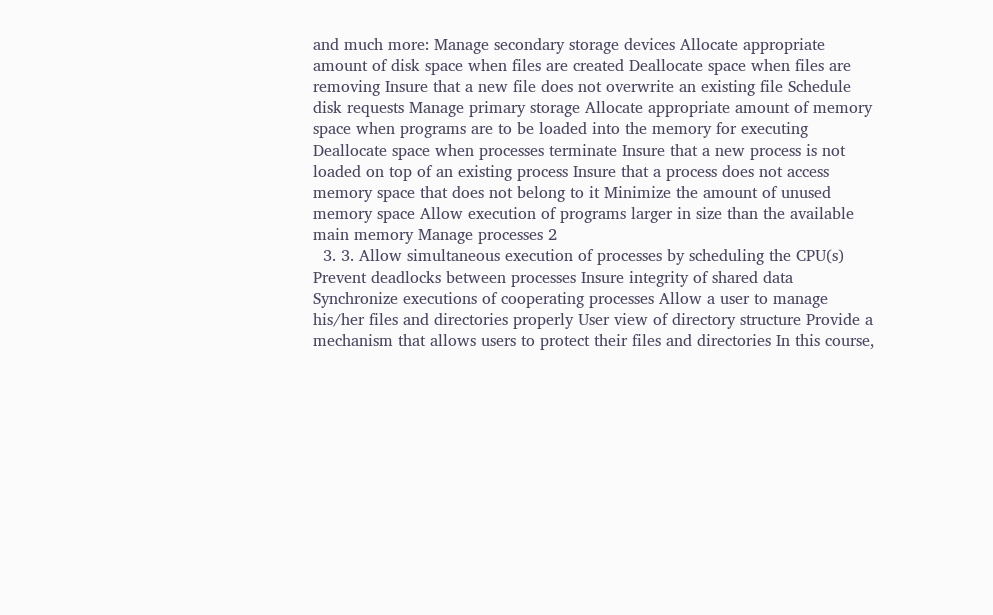and much more: Manage secondary storage devices Allocate appropriate amount of disk space when files are created Deallocate space when files are removing Insure that a new file does not overwrite an existing file Schedule disk requests Manage primary storage Allocate appropriate amount of memory space when programs are to be loaded into the memory for executing Deallocate space when processes terminate Insure that a new process is not loaded on top of an existing process Insure that a process does not access memory space that does not belong to it Minimize the amount of unused memory space Allow execution of programs larger in size than the available main memory Manage processes 2
  3. 3. Allow simultaneous execution of processes by scheduling the CPU(s) Prevent deadlocks between processes Insure integrity of shared data Synchronize executions of cooperating processes Allow a user to manage his/her files and directories properly User view of directory structure Provide a mechanism that allows users to protect their files and directories In this course,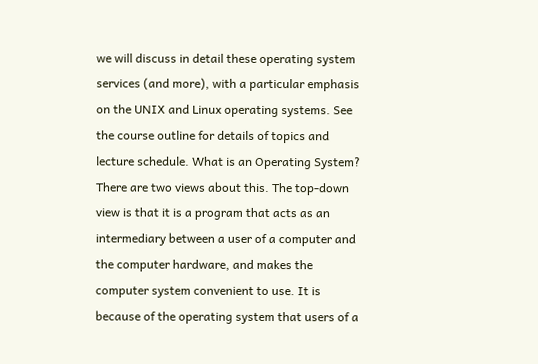we will discuss in detail these operating system services (and more), with a particular emphasis on the UNIX and Linux operating systems. See the course outline for details of topics and lecture schedule. What is an Operating System? There are two views about this. The top-down view is that it is a program that acts as an intermediary between a user of a computer and the computer hardware, and makes the computer system convenient to use. It is because of the operating system that users of a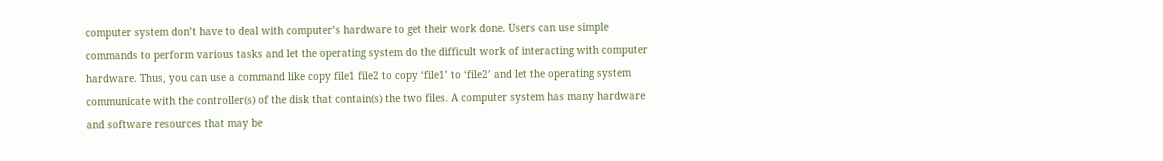computer system don’t have to deal with computer’s hardware to get their work done. Users can use simple commands to perform various tasks and let the operating system do the difficult work of interacting with computer hardware. Thus, you can use a command like copy file1 file2 to copy ‘file1’ to ‘file2’ and let the operating system communicate with the controller(s) of the disk that contain(s) the two files. A computer system has many hardware and software resources that may be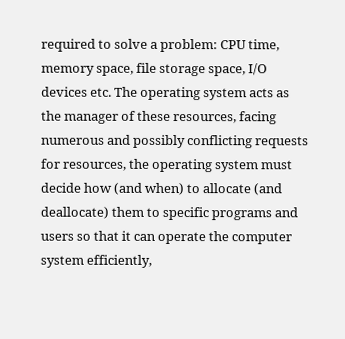required to solve a problem: CPU time, memory space, file storage space, I/O devices etc. The operating system acts as the manager of these resources, facing numerous and possibly conflicting requests for resources, the operating system must decide how (and when) to allocate (and deallocate) them to specific programs and users so that it can operate the computer system efficiently,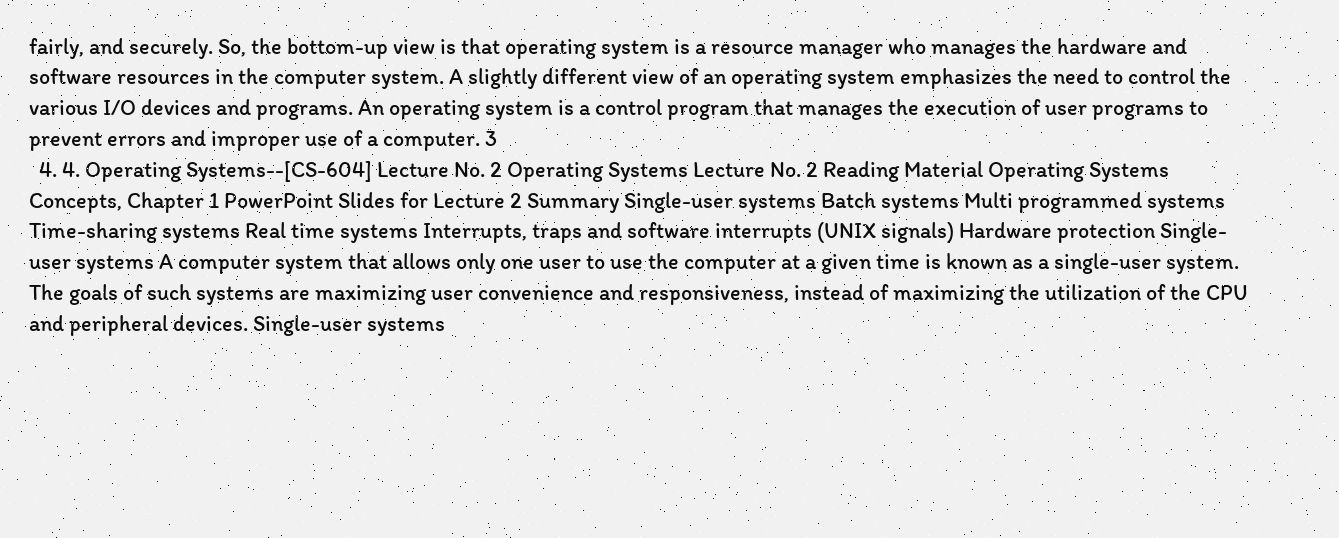fairly, and securely. So, the bottom-up view is that operating system is a resource manager who manages the hardware and software resources in the computer system. A slightly different view of an operating system emphasizes the need to control the various I/O devices and programs. An operating system is a control program that manages the execution of user programs to prevent errors and improper use of a computer. 3
  4. 4. Operating Systems--[CS-604] Lecture No. 2 Operating Systems Lecture No. 2 Reading Material Operating Systems Concepts, Chapter 1 PowerPoint Slides for Lecture 2 Summary Single-user systems Batch systems Multi programmed systems Time-sharing systems Real time systems Interrupts, traps and software interrupts (UNIX signals) Hardware protection Single-user systems A computer system that allows only one user to use the computer at a given time is known as a single-user system. The goals of such systems are maximizing user convenience and responsiveness, instead of maximizing the utilization of the CPU and peripheral devices. Single-user systems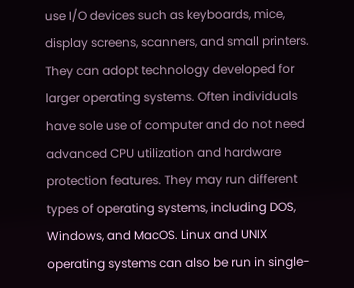use I/O devices such as keyboards, mice, display screens, scanners, and small printers. They can adopt technology developed for larger operating systems. Often individuals have sole use of computer and do not need advanced CPU utilization and hardware protection features. They may run different types of operating systems, including DOS, Windows, and MacOS. Linux and UNIX operating systems can also be run in single-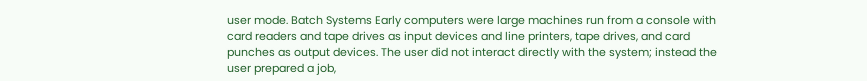user mode. Batch Systems Early computers were large machines run from a console with card readers and tape drives as input devices and line printers, tape drives, and card punches as output devices. The user did not interact directly with the system; instead the user prepared a job,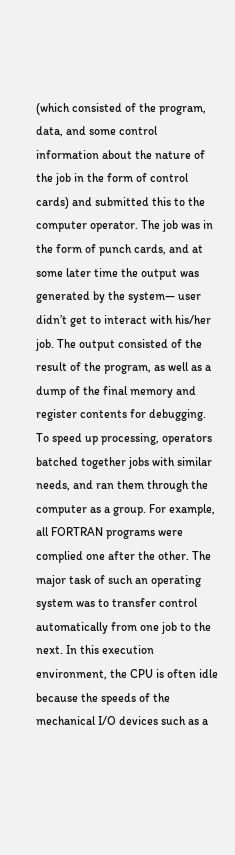(which consisted of the program, data, and some control information about the nature of the job in the form of control cards) and submitted this to the computer operator. The job was in the form of punch cards, and at some later time the output was generated by the system— user didn’t get to interact with his/her job. The output consisted of the result of the program, as well as a dump of the final memory and register contents for debugging. To speed up processing, operators batched together jobs with similar needs, and ran them through the computer as a group. For example, all FORTRAN programs were complied one after the other. The major task of such an operating system was to transfer control automatically from one job to the next. In this execution environment, the CPU is often idle because the speeds of the mechanical I/O devices such as a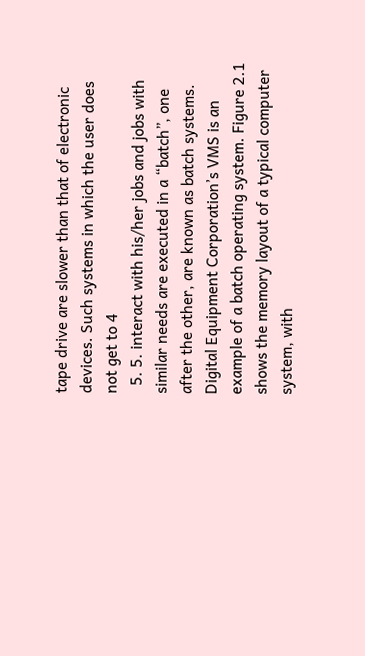tape drive are slower than that of electronic devices. Such systems in which the user does not get to 4
  5. 5. interact with his/her jobs and jobs with similar needs are executed in a “batch”, one after the other, are known as batch systems. Digital Equipment Corporation’s VMS is an example of a batch operating system. Figure 2.1 shows the memory layout of a typical computer system, with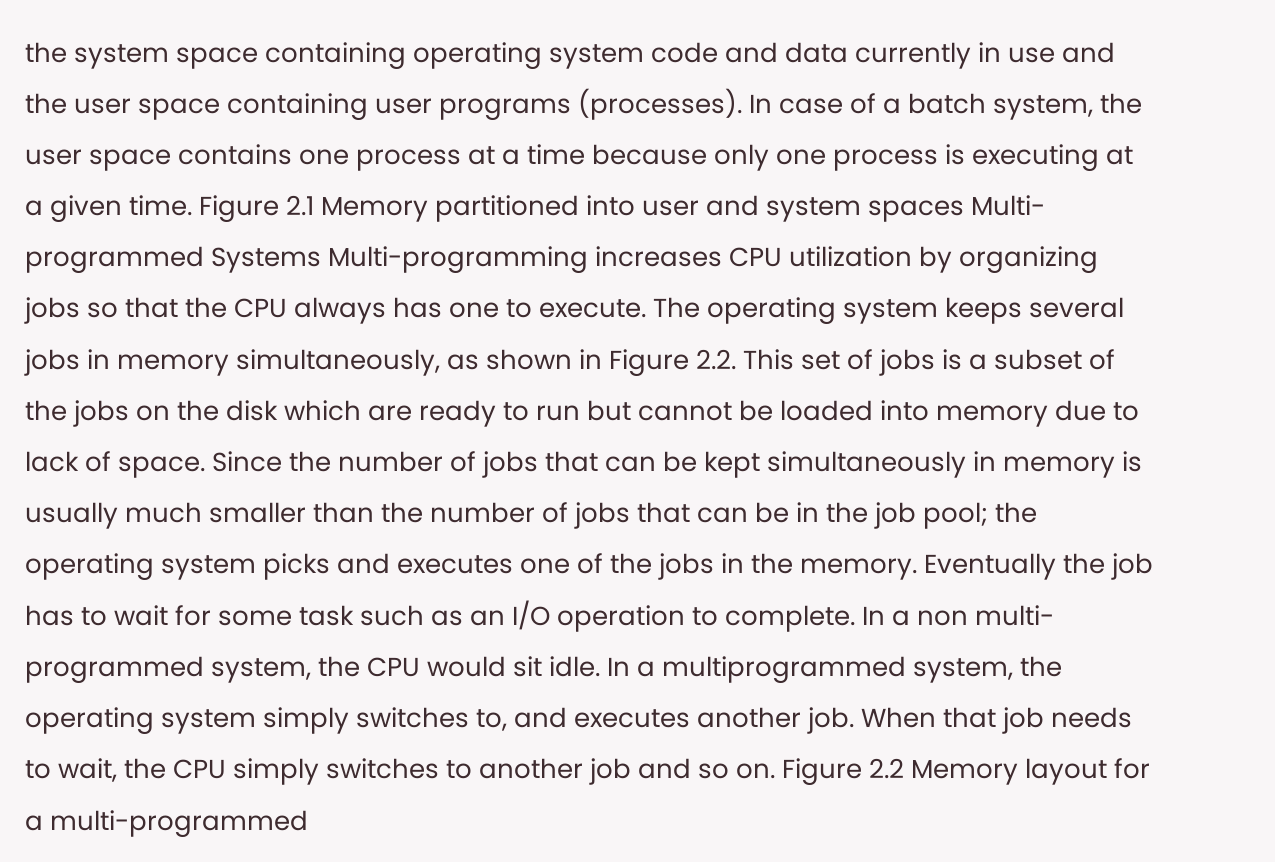the system space containing operating system code and data currently in use and the user space containing user programs (processes). In case of a batch system, the user space contains one process at a time because only one process is executing at a given time. Figure 2.1 Memory partitioned into user and system spaces Multi-programmed Systems Multi-programming increases CPU utilization by organizing jobs so that the CPU always has one to execute. The operating system keeps several jobs in memory simultaneously, as shown in Figure 2.2. This set of jobs is a subset of the jobs on the disk which are ready to run but cannot be loaded into memory due to lack of space. Since the number of jobs that can be kept simultaneously in memory is usually much smaller than the number of jobs that can be in the job pool; the operating system picks and executes one of the jobs in the memory. Eventually the job has to wait for some task such as an I/O operation to complete. In a non multi-programmed system, the CPU would sit idle. In a multiprogrammed system, the operating system simply switches to, and executes another job. When that job needs to wait, the CPU simply switches to another job and so on. Figure 2.2 Memory layout for a multi-programmed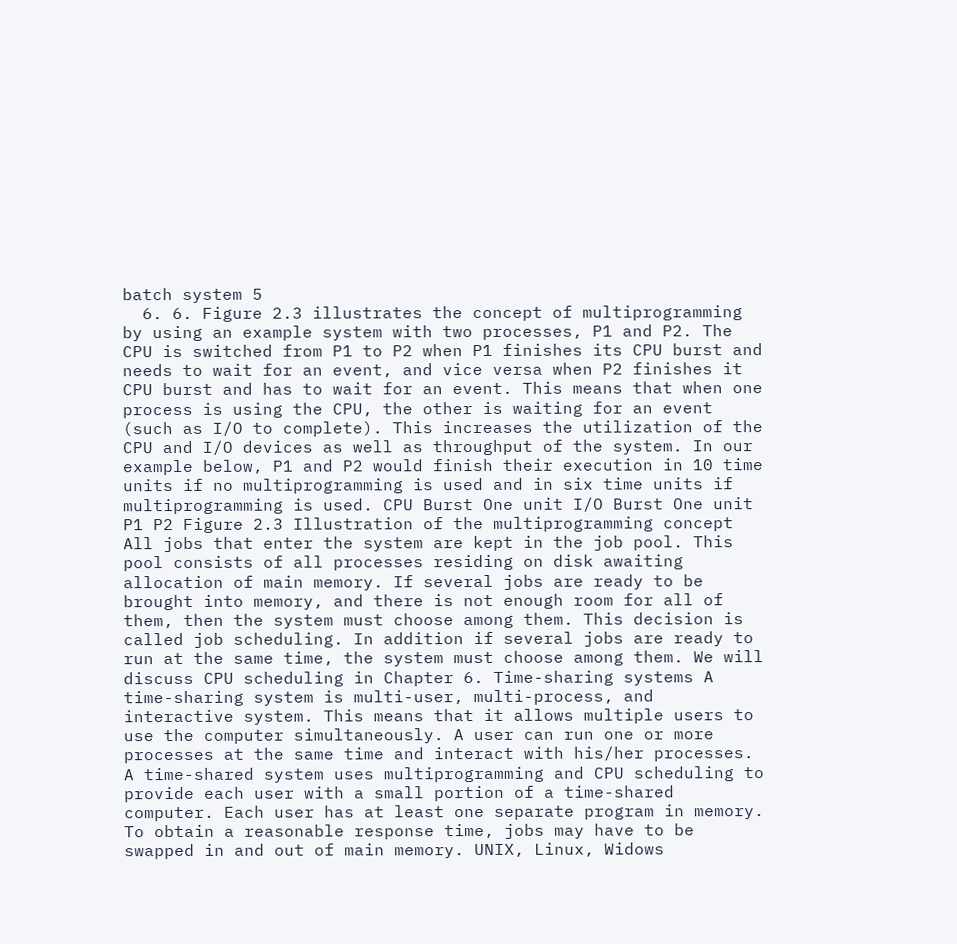batch system 5
  6. 6. Figure 2.3 illustrates the concept of multiprogramming by using an example system with two processes, P1 and P2. The CPU is switched from P1 to P2 when P1 finishes its CPU burst and needs to wait for an event, and vice versa when P2 finishes it CPU burst and has to wait for an event. This means that when one process is using the CPU, the other is waiting for an event (such as I/O to complete). This increases the utilization of the CPU and I/O devices as well as throughput of the system. In our example below, P1 and P2 would finish their execution in 10 time units if no multiprogramming is used and in six time units if multiprogramming is used. CPU Burst One unit I/O Burst One unit P1 P2 Figure 2.3 Illustration of the multiprogramming concept All jobs that enter the system are kept in the job pool. This pool consists of all processes residing on disk awaiting allocation of main memory. If several jobs are ready to be brought into memory, and there is not enough room for all of them, then the system must choose among them. This decision is called job scheduling. In addition if several jobs are ready to run at the same time, the system must choose among them. We will discuss CPU scheduling in Chapter 6. Time-sharing systems A time-sharing system is multi-user, multi-process, and interactive system. This means that it allows multiple users to use the computer simultaneously. A user can run one or more processes at the same time and interact with his/her processes. A time-shared system uses multiprogramming and CPU scheduling to provide each user with a small portion of a time-shared computer. Each user has at least one separate program in memory. To obtain a reasonable response time, jobs may have to be swapped in and out of main memory. UNIX, Linux, Widows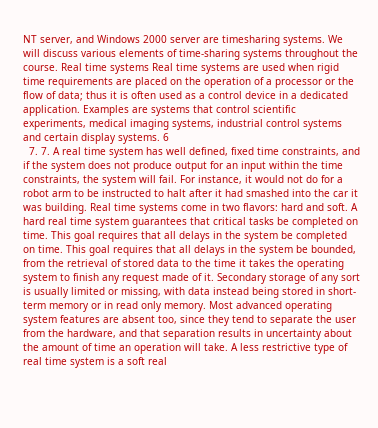NT server, and Windows 2000 server are timesharing systems. We will discuss various elements of time-sharing systems throughout the course. Real time systems Real time systems are used when rigid time requirements are placed on the operation of a processor or the flow of data; thus it is often used as a control device in a dedicated application. Examples are systems that control scientific experiments, medical imaging systems, industrial control systems and certain display systems. 6
  7. 7. A real time system has well defined, fixed time constraints, and if the system does not produce output for an input within the time constraints, the system will fail. For instance, it would not do for a robot arm to be instructed to halt after it had smashed into the car it was building. Real time systems come in two flavors: hard and soft. A hard real time system guarantees that critical tasks be completed on time. This goal requires that all delays in the system be completed on time. This goal requires that all delays in the system be bounded, from the retrieval of stored data to the time it takes the operating system to finish any request made of it. Secondary storage of any sort is usually limited or missing, with data instead being stored in short-term memory or in read only memory. Most advanced operating system features are absent too, since they tend to separate the user from the hardware, and that separation results in uncertainty about the amount of time an operation will take. A less restrictive type of real time system is a soft real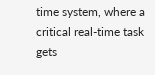time system, where a critical real-time task gets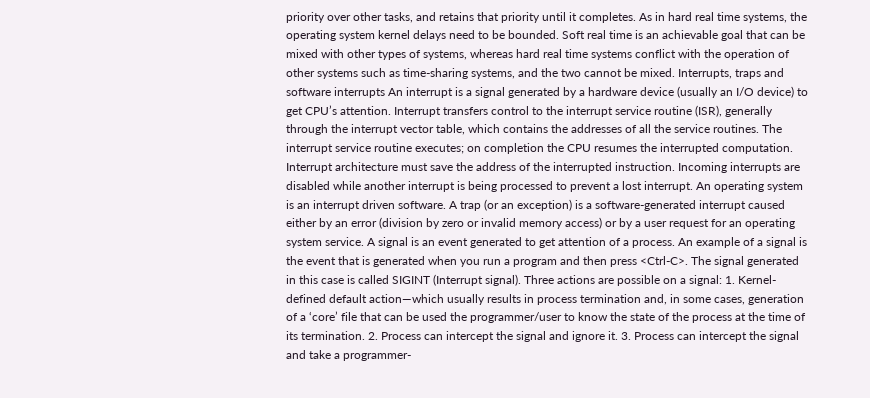priority over other tasks, and retains that priority until it completes. As in hard real time systems, the operating system kernel delays need to be bounded. Soft real time is an achievable goal that can be mixed with other types of systems, whereas hard real time systems conflict with the operation of other systems such as time-sharing systems, and the two cannot be mixed. Interrupts, traps and software interrupts An interrupt is a signal generated by a hardware device (usually an I/O device) to get CPU’s attention. Interrupt transfers control to the interrupt service routine (ISR), generally through the interrupt vector table, which contains the addresses of all the service routines. The interrupt service routine executes; on completion the CPU resumes the interrupted computation. Interrupt architecture must save the address of the interrupted instruction. Incoming interrupts are disabled while another interrupt is being processed to prevent a lost interrupt. An operating system is an interrupt driven software. A trap (or an exception) is a software-generated interrupt caused either by an error (division by zero or invalid memory access) or by a user request for an operating system service. A signal is an event generated to get attention of a process. An example of a signal is the event that is generated when you run a program and then press <Ctrl-C>. The signal generated in this case is called SIGINT (Interrupt signal). Three actions are possible on a signal: 1. Kernel-defined default action—which usually results in process termination and, in some cases, generation of a ‘core’ file that can be used the programmer/user to know the state of the process at the time of its termination. 2. Process can intercept the signal and ignore it. 3. Process can intercept the signal and take a programmer-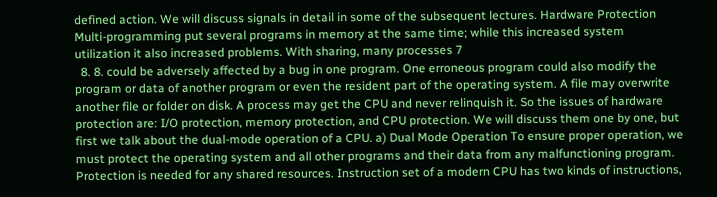defined action. We will discuss signals in detail in some of the subsequent lectures. Hardware Protection Multi-programming put several programs in memory at the same time; while this increased system utilization it also increased problems. With sharing, many processes 7
  8. 8. could be adversely affected by a bug in one program. One erroneous program could also modify the program or data of another program or even the resident part of the operating system. A file may overwrite another file or folder on disk. A process may get the CPU and never relinquish it. So the issues of hardware protection are: I/O protection, memory protection, and CPU protection. We will discuss them one by one, but first we talk about the dual-mode operation of a CPU. a) Dual Mode Operation To ensure proper operation, we must protect the operating system and all other programs and their data from any malfunctioning program. Protection is needed for any shared resources. Instruction set of a modern CPU has two kinds of instructions,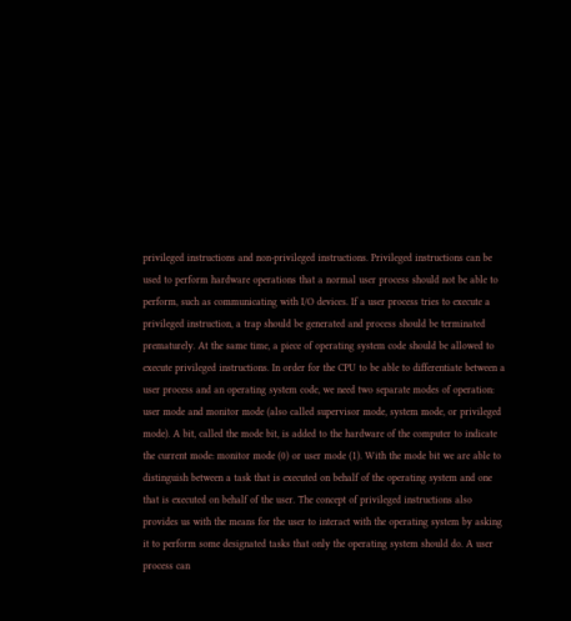privileged instructions and non-privileged instructions. Privileged instructions can be used to perform hardware operations that a normal user process should not be able to perform, such as communicating with I/O devices. If a user process tries to execute a privileged instruction, a trap should be generated and process should be terminated prematurely. At the same time, a piece of operating system code should be allowed to execute privileged instructions. In order for the CPU to be able to differentiate between a user process and an operating system code, we need two separate modes of operation: user mode and monitor mode (also called supervisor mode, system mode, or privileged mode). A bit, called the mode bit, is added to the hardware of the computer to indicate the current mode: monitor mode (0) or user mode (1). With the mode bit we are able to distinguish between a task that is executed on behalf of the operating system and one that is executed on behalf of the user. The concept of privileged instructions also provides us with the means for the user to interact with the operating system by asking it to perform some designated tasks that only the operating system should do. A user process can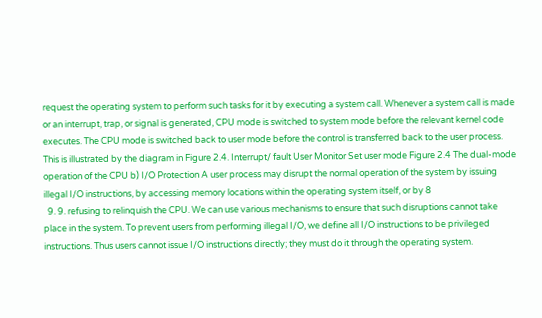request the operating system to perform such tasks for it by executing a system call. Whenever a system call is made or an interrupt, trap, or signal is generated, CPU mode is switched to system mode before the relevant kernel code executes. The CPU mode is switched back to user mode before the control is transferred back to the user process. This is illustrated by the diagram in Figure 2.4. Interrupt/ fault User Monitor Set user mode Figure 2.4 The dual-mode operation of the CPU b) I/O Protection A user process may disrupt the normal operation of the system by issuing illegal I/O instructions, by accessing memory locations within the operating system itself, or by 8
  9. 9. refusing to relinquish the CPU. We can use various mechanisms to ensure that such disruptions cannot take place in the system. To prevent users from performing illegal I/O, we define all I/O instructions to be privileged instructions. Thus users cannot issue I/O instructions directly; they must do it through the operating system.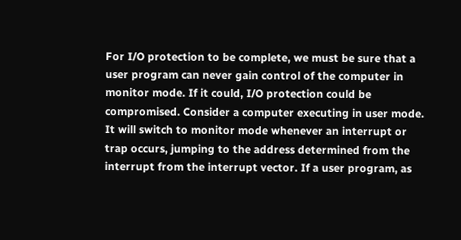For I/O protection to be complete, we must be sure that a user program can never gain control of the computer in monitor mode. If it could, I/O protection could be compromised. Consider a computer executing in user mode. It will switch to monitor mode whenever an interrupt or trap occurs, jumping to the address determined from the interrupt from the interrupt vector. If a user program, as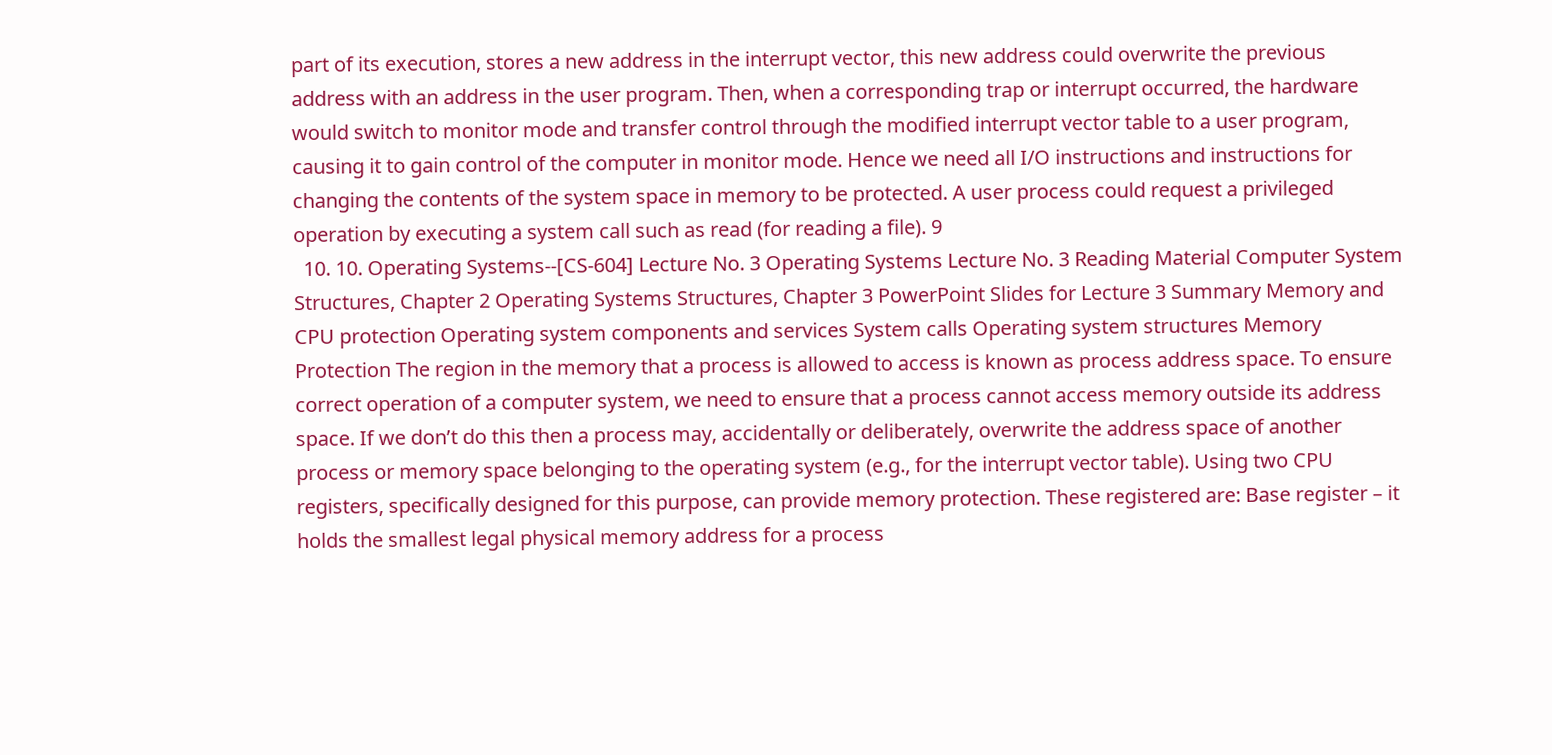part of its execution, stores a new address in the interrupt vector, this new address could overwrite the previous address with an address in the user program. Then, when a corresponding trap or interrupt occurred, the hardware would switch to monitor mode and transfer control through the modified interrupt vector table to a user program, causing it to gain control of the computer in monitor mode. Hence we need all I/O instructions and instructions for changing the contents of the system space in memory to be protected. A user process could request a privileged operation by executing a system call such as read (for reading a file). 9
  10. 10. Operating Systems--[CS-604] Lecture No. 3 Operating Systems Lecture No. 3 Reading Material Computer System Structures, Chapter 2 Operating Systems Structures, Chapter 3 PowerPoint Slides for Lecture 3 Summary Memory and CPU protection Operating system components and services System calls Operating system structures Memory Protection The region in the memory that a process is allowed to access is known as process address space. To ensure correct operation of a computer system, we need to ensure that a process cannot access memory outside its address space. If we don’t do this then a process may, accidentally or deliberately, overwrite the address space of another process or memory space belonging to the operating system (e.g., for the interrupt vector table). Using two CPU registers, specifically designed for this purpose, can provide memory protection. These registered are: Base register – it holds the smallest legal physical memory address for a process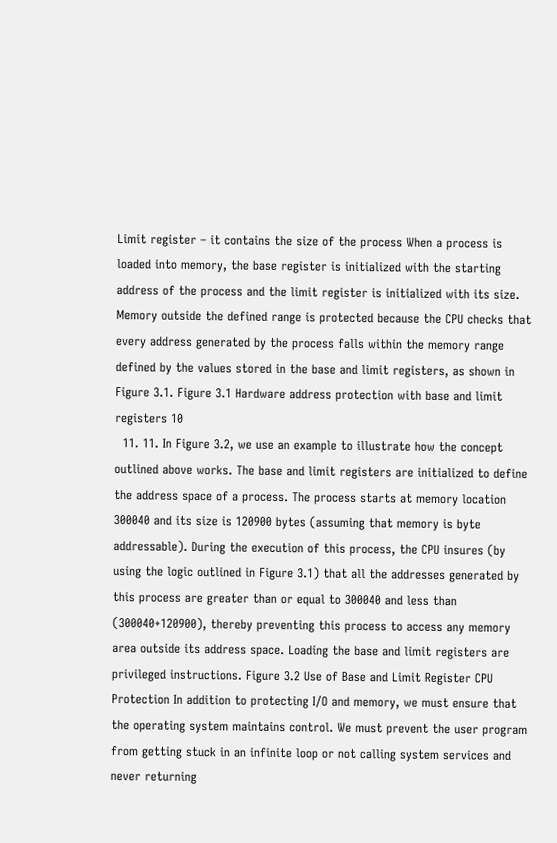Limit register – it contains the size of the process When a process is loaded into memory, the base register is initialized with the starting address of the process and the limit register is initialized with its size. Memory outside the defined range is protected because the CPU checks that every address generated by the process falls within the memory range defined by the values stored in the base and limit registers, as shown in Figure 3.1. Figure 3.1 Hardware address protection with base and limit registers 10
  11. 11. In Figure 3.2, we use an example to illustrate how the concept outlined above works. The base and limit registers are initialized to define the address space of a process. The process starts at memory location 300040 and its size is 120900 bytes (assuming that memory is byte addressable). During the execution of this process, the CPU insures (by using the logic outlined in Figure 3.1) that all the addresses generated by this process are greater than or equal to 300040 and less than (300040+120900), thereby preventing this process to access any memory area outside its address space. Loading the base and limit registers are privileged instructions. Figure 3.2 Use of Base and Limit Register CPU Protection In addition to protecting I/O and memory, we must ensure that the operating system maintains control. We must prevent the user program from getting stuck in an infinite loop or not calling system services and never returning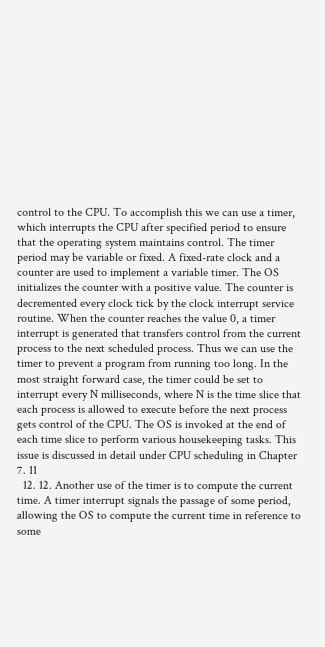control to the CPU. To accomplish this we can use a timer, which interrupts the CPU after specified period to ensure that the operating system maintains control. The timer period may be variable or fixed. A fixed-rate clock and a counter are used to implement a variable timer. The OS initializes the counter with a positive value. The counter is decremented every clock tick by the clock interrupt service routine. When the counter reaches the value 0, a timer interrupt is generated that transfers control from the current process to the next scheduled process. Thus we can use the timer to prevent a program from running too long. In the most straight forward case, the timer could be set to interrupt every N milliseconds, where N is the time slice that each process is allowed to execute before the next process gets control of the CPU. The OS is invoked at the end of each time slice to perform various housekeeping tasks. This issue is discussed in detail under CPU scheduling in Chapter 7. 11
  12. 12. Another use of the timer is to compute the current time. A timer interrupt signals the passage of some period, allowing the OS to compute the current time in reference to some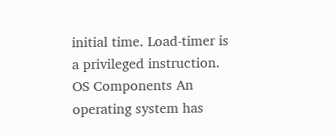initial time. Load-timer is a privileged instruction. OS Components An operating system has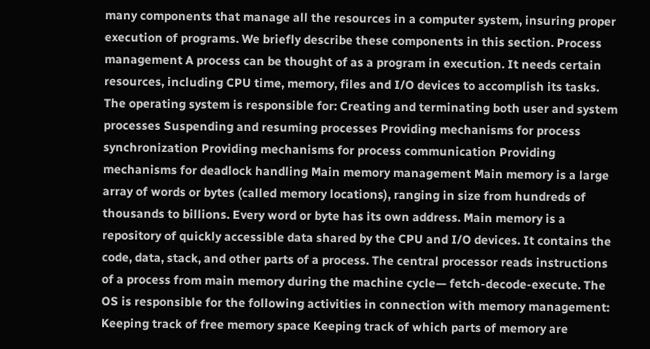many components that manage all the resources in a computer system, insuring proper execution of programs. We briefly describe these components in this section. Process management A process can be thought of as a program in execution. It needs certain resources, including CPU time, memory, files and I/O devices to accomplish its tasks. The operating system is responsible for: Creating and terminating both user and system processes Suspending and resuming processes Providing mechanisms for process synchronization Providing mechanisms for process communication Providing mechanisms for deadlock handling Main memory management Main memory is a large array of words or bytes (called memory locations), ranging in size from hundreds of thousands to billions. Every word or byte has its own address. Main memory is a repository of quickly accessible data shared by the CPU and I/O devices. It contains the code, data, stack, and other parts of a process. The central processor reads instructions of a process from main memory during the machine cycle— fetch-decode-execute. The OS is responsible for the following activities in connection with memory management: Keeping track of free memory space Keeping track of which parts of memory are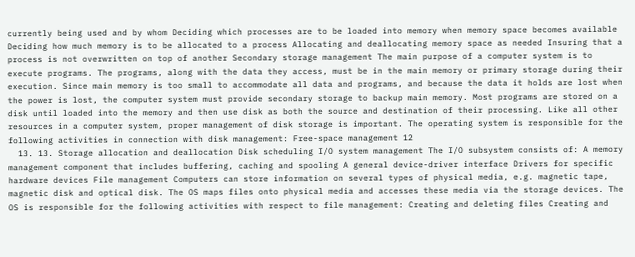currently being used and by whom Deciding which processes are to be loaded into memory when memory space becomes available Deciding how much memory is to be allocated to a process Allocating and deallocating memory space as needed Insuring that a process is not overwritten on top of another Secondary storage management The main purpose of a computer system is to execute programs. The programs, along with the data they access, must be in the main memory or primary storage during their execution. Since main memory is too small to accommodate all data and programs, and because the data it holds are lost when the power is lost, the computer system must provide secondary storage to backup main memory. Most programs are stored on a disk until loaded into the memory and then use disk as both the source and destination of their processing. Like all other resources in a computer system, proper management of disk storage is important. The operating system is responsible for the following activities in connection with disk management: Free-space management 12
  13. 13. Storage allocation and deallocation Disk scheduling I/O system management The I/O subsystem consists of: A memory management component that includes buffering, caching and spooling A general device-driver interface Drivers for specific hardware devices File management Computers can store information on several types of physical media, e.g. magnetic tape, magnetic disk and optical disk. The OS maps files onto physical media and accesses these media via the storage devices. The OS is responsible for the following activities with respect to file management: Creating and deleting files Creating and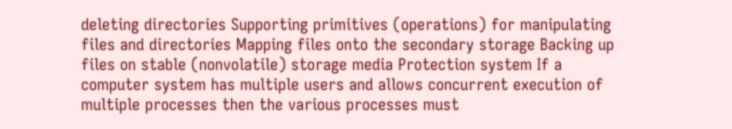deleting directories Supporting primitives (operations) for manipulating files and directories Mapping files onto the secondary storage Backing up files on stable (nonvolatile) storage media Protection system If a computer system has multiple users and allows concurrent execution of multiple processes then the various processes must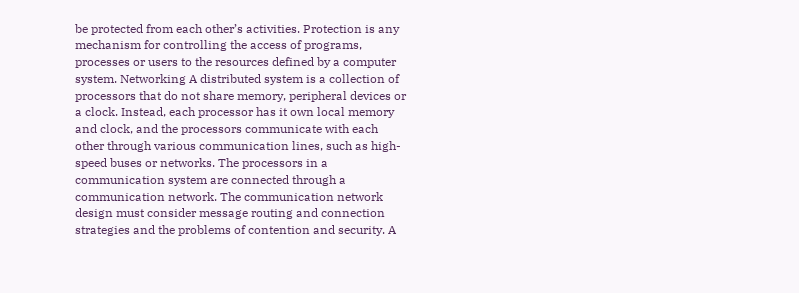be protected from each other’s activities. Protection is any mechanism for controlling the access of programs, processes or users to the resources defined by a computer system. Networking A distributed system is a collection of processors that do not share memory, peripheral devices or a clock. Instead, each processor has it own local memory and clock, and the processors communicate with each other through various communication lines, such as high- speed buses or networks. The processors in a communication system are connected through a communication network. The communication network design must consider message routing and connection strategies and the problems of contention and security. A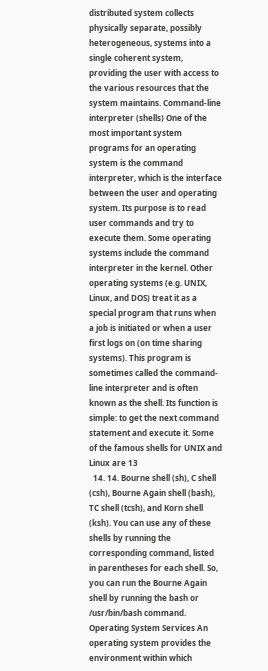distributed system collects physically separate, possibly heterogeneous, systems into a single coherent system, providing the user with access to the various resources that the system maintains. Command-line interpreter (shells) One of the most important system programs for an operating system is the command interpreter, which is the interface between the user and operating system. Its purpose is to read user commands and try to execute them. Some operating systems include the command interpreter in the kernel. Other operating systems (e.g. UNIX, Linux, and DOS) treat it as a special program that runs when a job is initiated or when a user first logs on (on time sharing systems). This program is sometimes called the command-line interpreter and is often known as the shell. Its function is simple: to get the next command statement and execute it. Some of the famous shells for UNIX and Linux are 13
  14. 14. Bourne shell (sh), C shell (csh), Bourne Again shell (bash), TC shell (tcsh), and Korn shell (ksh). You can use any of these shells by running the corresponding command, listed in parentheses for each shell. So, you can run the Bourne Again shell by running the bash or /usr/bin/bash command. Operating System Services An operating system provides the environment within which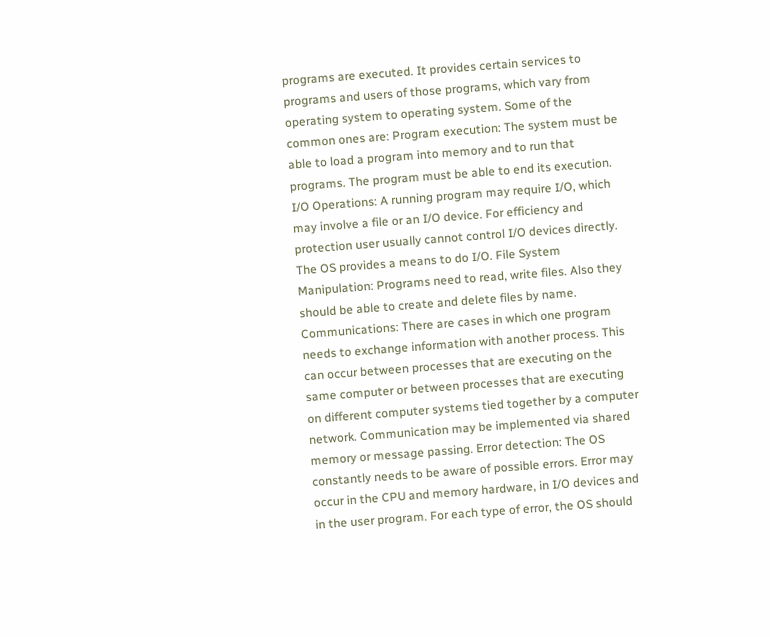programs are executed. It provides certain services to programs and users of those programs, which vary from operating system to operating system. Some of the common ones are: Program execution: The system must be able to load a program into memory and to run that programs. The program must be able to end its execution. I/O Operations: A running program may require I/O, which may involve a file or an I/O device. For efficiency and protection user usually cannot control I/O devices directly. The OS provides a means to do I/O. File System Manipulation: Programs need to read, write files. Also they should be able to create and delete files by name. Communications: There are cases in which one program needs to exchange information with another process. This can occur between processes that are executing on the same computer or between processes that are executing on different computer systems tied together by a computer network. Communication may be implemented via shared memory or message passing. Error detection: The OS constantly needs to be aware of possible errors. Error may occur in the CPU and memory hardware, in I/O devices and in the user program. For each type of error, the OS should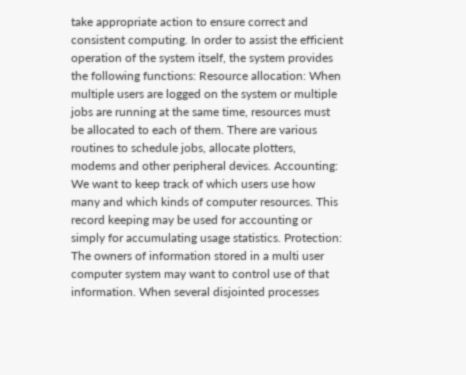take appropriate action to ensure correct and consistent computing. In order to assist the efficient operation of the system itself, the system provides the following functions: Resource allocation: When multiple users are logged on the system or multiple jobs are running at the same time, resources must be allocated to each of them. There are various routines to schedule jobs, allocate plotters, modems and other peripheral devices. Accounting: We want to keep track of which users use how many and which kinds of computer resources. This record keeping may be used for accounting or simply for accumulating usage statistics. Protection: The owners of information stored in a multi user computer system may want to control use of that information. When several disjointed processes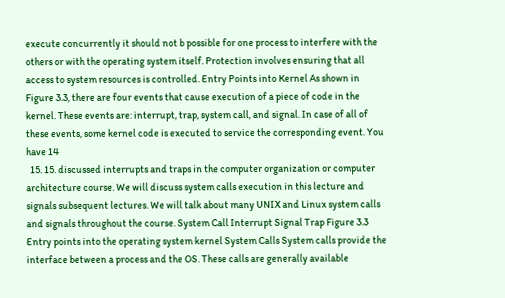execute concurrently it should not b possible for one process to interfere with the others or with the operating system itself. Protection involves ensuring that all access to system resources is controlled. Entry Points into Kernel As shown in Figure 3.3, there are four events that cause execution of a piece of code in the kernel. These events are: interrupt, trap, system call, and signal. In case of all of these events, some kernel code is executed to service the corresponding event. You have 14
  15. 15. discussed interrupts and traps in the computer organization or computer architecture course. We will discuss system calls execution in this lecture and signals subsequent lectures. We will talk about many UNIX and Linux system calls and signals throughout the course. System Call Interrupt Signal Trap Figure 3.3 Entry points into the operating system kernel System Calls System calls provide the interface between a process and the OS. These calls are generally available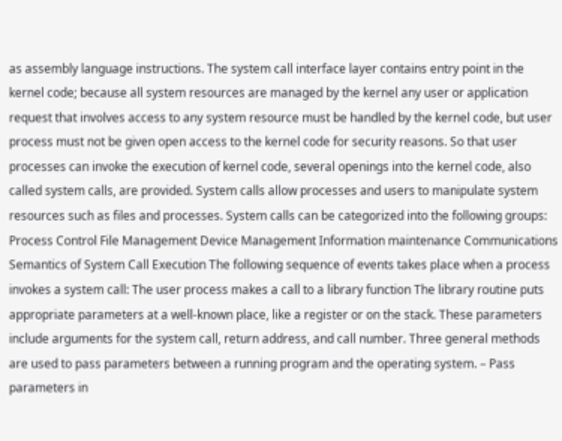as assembly language instructions. The system call interface layer contains entry point in the kernel code; because all system resources are managed by the kernel any user or application request that involves access to any system resource must be handled by the kernel code, but user process must not be given open access to the kernel code for security reasons. So that user processes can invoke the execution of kernel code, several openings into the kernel code, also called system calls, are provided. System calls allow processes and users to manipulate system resources such as files and processes. System calls can be categorized into the following groups: Process Control File Management Device Management Information maintenance Communications Semantics of System Call Execution The following sequence of events takes place when a process invokes a system call: The user process makes a call to a library function The library routine puts appropriate parameters at a well-known place, like a register or on the stack. These parameters include arguments for the system call, return address, and call number. Three general methods are used to pass parameters between a running program and the operating system. – Pass parameters in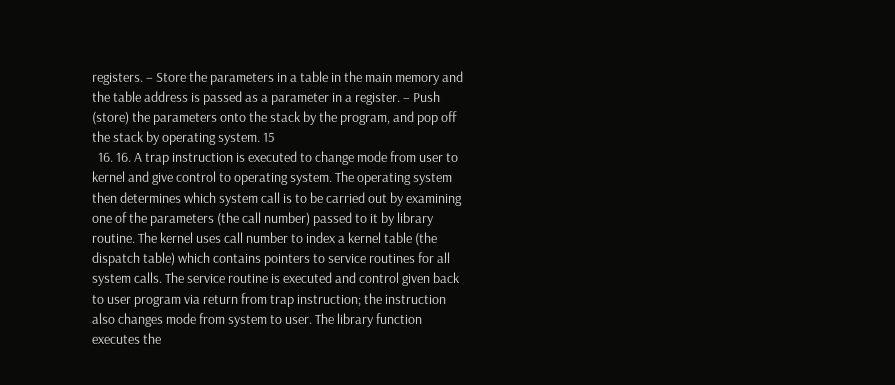registers. – Store the parameters in a table in the main memory and the table address is passed as a parameter in a register. – Push (store) the parameters onto the stack by the program, and pop off the stack by operating system. 15
  16. 16. A trap instruction is executed to change mode from user to kernel and give control to operating system. The operating system then determines which system call is to be carried out by examining one of the parameters (the call number) passed to it by library routine. The kernel uses call number to index a kernel table (the dispatch table) which contains pointers to service routines for all system calls. The service routine is executed and control given back to user program via return from trap instruction; the instruction also changes mode from system to user. The library function executes the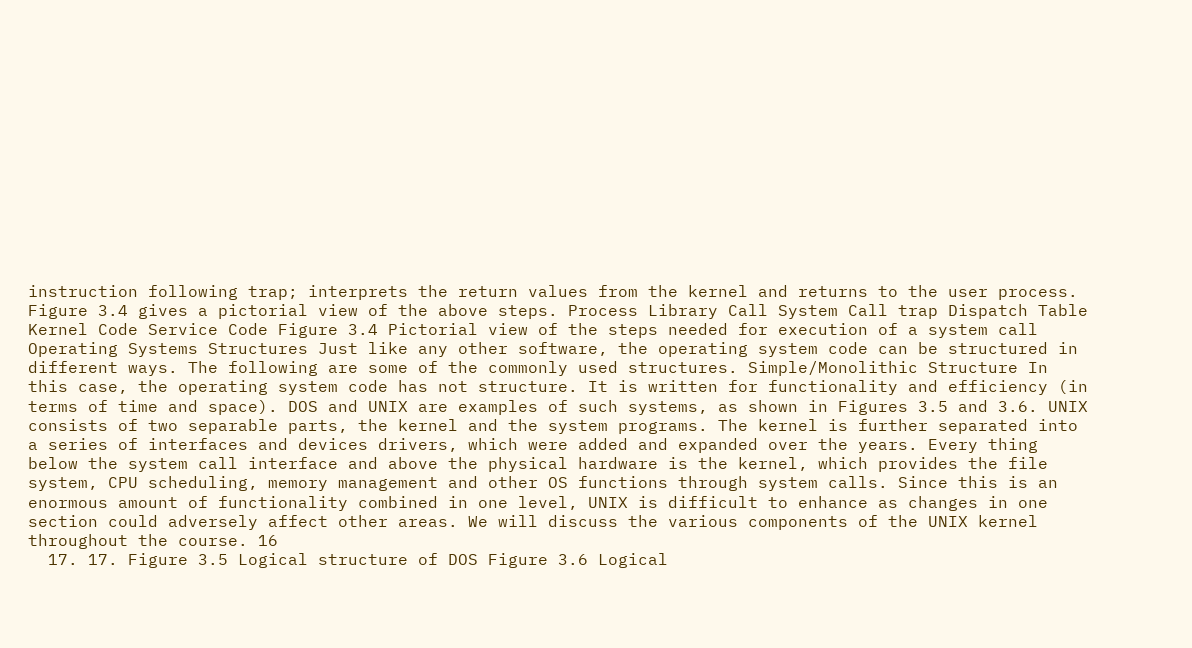instruction following trap; interprets the return values from the kernel and returns to the user process. Figure 3.4 gives a pictorial view of the above steps. Process Library Call System Call trap Dispatch Table Kernel Code Service Code Figure 3.4 Pictorial view of the steps needed for execution of a system call Operating Systems Structures Just like any other software, the operating system code can be structured in different ways. The following are some of the commonly used structures. Simple/Monolithic Structure In this case, the operating system code has not structure. It is written for functionality and efficiency (in terms of time and space). DOS and UNIX are examples of such systems, as shown in Figures 3.5 and 3.6. UNIX consists of two separable parts, the kernel and the system programs. The kernel is further separated into a series of interfaces and devices drivers, which were added and expanded over the years. Every thing below the system call interface and above the physical hardware is the kernel, which provides the file system, CPU scheduling, memory management and other OS functions through system calls. Since this is an enormous amount of functionality combined in one level, UNIX is difficult to enhance as changes in one section could adversely affect other areas. We will discuss the various components of the UNIX kernel throughout the course. 16
  17. 17. Figure 3.5 Logical structure of DOS Figure 3.6 Logical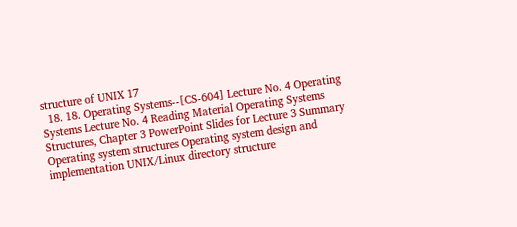structure of UNIX 17
  18. 18. Operating Systems--[CS-604] Lecture No. 4 Operating Systems Lecture No. 4 Reading Material Operating Systems Structures, Chapter 3 PowerPoint Slides for Lecture 3 Summary Operating system structures Operating system design and implementation UNIX/Linux directory structure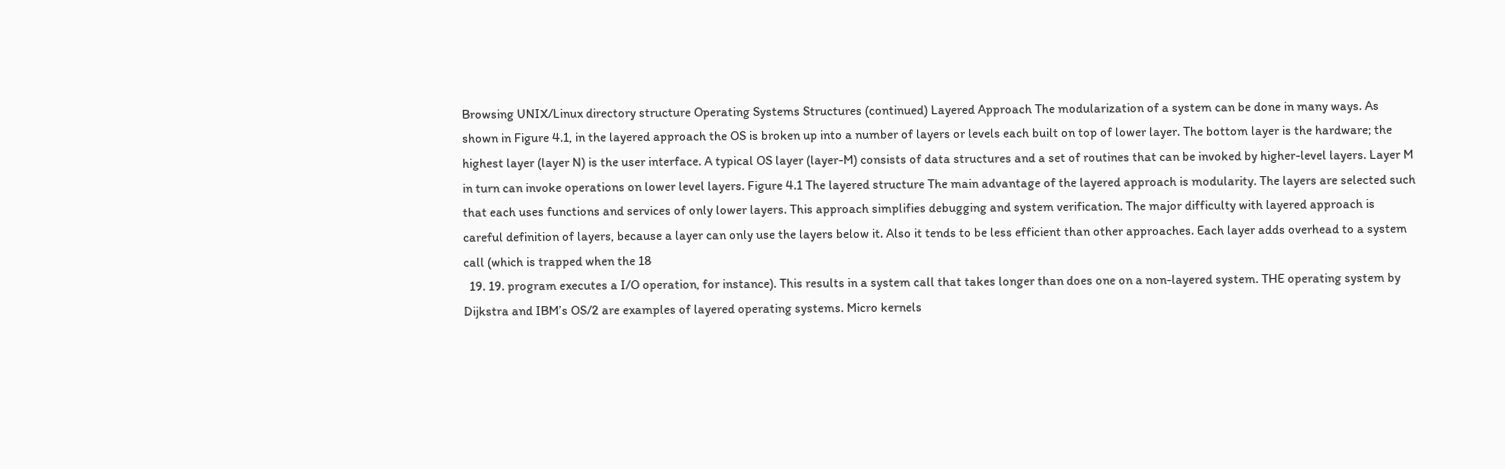Browsing UNIX/Linux directory structure Operating Systems Structures (continued) Layered Approach The modularization of a system can be done in many ways. As shown in Figure 4.1, in the layered approach the OS is broken up into a number of layers or levels each built on top of lower layer. The bottom layer is the hardware; the highest layer (layer N) is the user interface. A typical OS layer (layer-M) consists of data structures and a set of routines that can be invoked by higher-level layers. Layer M in turn can invoke operations on lower level layers. Figure 4.1 The layered structure The main advantage of the layered approach is modularity. The layers are selected such that each uses functions and services of only lower layers. This approach simplifies debugging and system verification. The major difficulty with layered approach is careful definition of layers, because a layer can only use the layers below it. Also it tends to be less efficient than other approaches. Each layer adds overhead to a system call (which is trapped when the 18
  19. 19. program executes a I/O operation, for instance). This results in a system call that takes longer than does one on a non-layered system. THE operating system by Dijkstra and IBM’s OS/2 are examples of layered operating systems. Micro kernels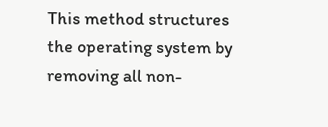This method structures the operating system by removing all non-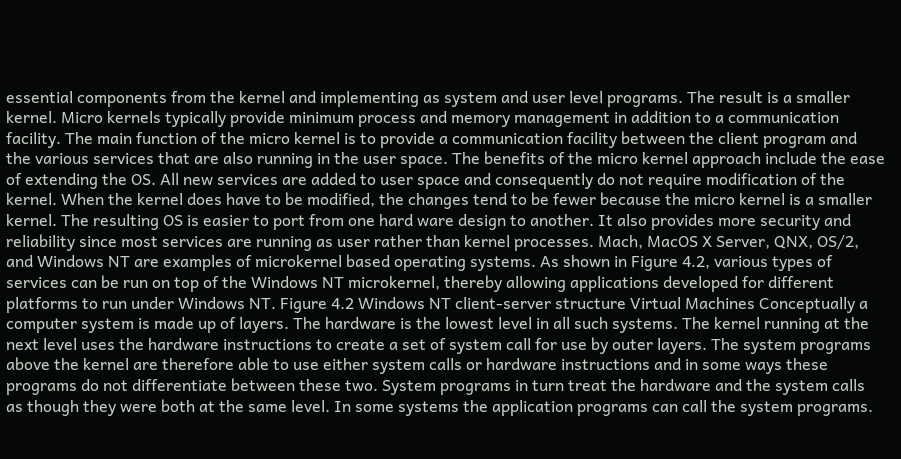essential components from the kernel and implementing as system and user level programs. The result is a smaller kernel. Micro kernels typically provide minimum process and memory management in addition to a communication facility. The main function of the micro kernel is to provide a communication facility between the client program and the various services that are also running in the user space. The benefits of the micro kernel approach include the ease of extending the OS. All new services are added to user space and consequently do not require modification of the kernel. When the kernel does have to be modified, the changes tend to be fewer because the micro kernel is a smaller kernel. The resulting OS is easier to port from one hard ware design to another. It also provides more security and reliability since most services are running as user rather than kernel processes. Mach, MacOS X Server, QNX, OS/2, and Windows NT are examples of microkernel based operating systems. As shown in Figure 4.2, various types of services can be run on top of the Windows NT microkernel, thereby allowing applications developed for different platforms to run under Windows NT. Figure 4.2 Windows NT client-server structure Virtual Machines Conceptually a computer system is made up of layers. The hardware is the lowest level in all such systems. The kernel running at the next level uses the hardware instructions to create a set of system call for use by outer layers. The system programs above the kernel are therefore able to use either system calls or hardware instructions and in some ways these programs do not differentiate between these two. System programs in turn treat the hardware and the system calls as though they were both at the same level. In some systems the application programs can call the system programs.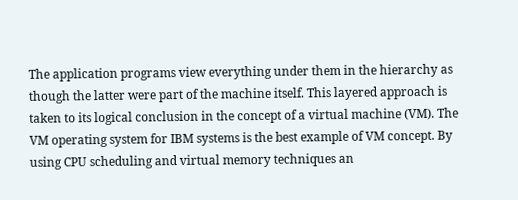The application programs view everything under them in the hierarchy as though the latter were part of the machine itself. This layered approach is taken to its logical conclusion in the concept of a virtual machine (VM). The VM operating system for IBM systems is the best example of VM concept. By using CPU scheduling and virtual memory techniques an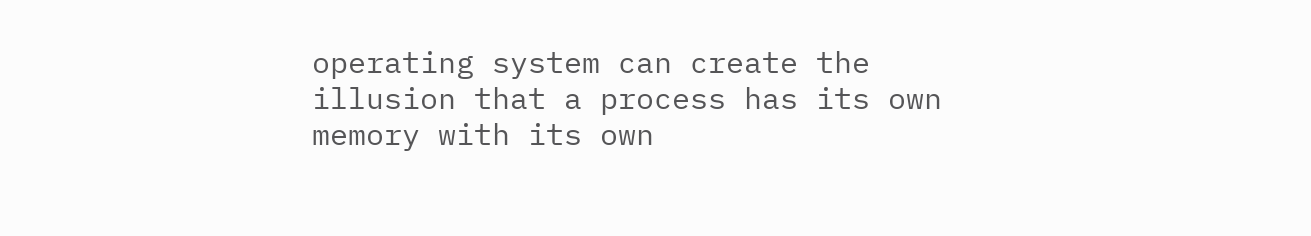operating system can create the illusion that a process has its own memory with its own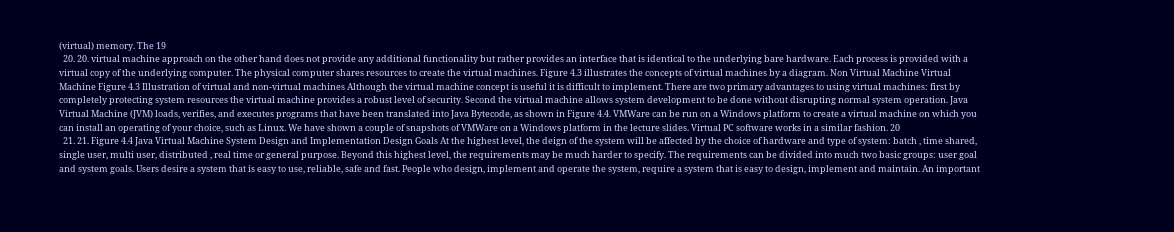(virtual) memory. The 19
  20. 20. virtual machine approach on the other hand does not provide any additional functionality but rather provides an interface that is identical to the underlying bare hardware. Each process is provided with a virtual copy of the underlying computer. The physical computer shares resources to create the virtual machines. Figure 4.3 illustrates the concepts of virtual machines by a diagram. Non Virtual Machine Virtual Machine Figure 4.3 Illustration of virtual and non-virtual machines Although the virtual machine concept is useful it is difficult to implement. There are two primary advantages to using virtual machines: first by completely protecting system resources the virtual machine provides a robust level of security. Second the virtual machine allows system development to be done without disrupting normal system operation. Java Virtual Machine (JVM) loads, verifies, and executes programs that have been translated into Java Bytecode, as shown in Figure 4.4. VMWare can be run on a Windows platform to create a virtual machine on which you can install an operating of your choice, such as Linux. We have shown a couple of snapshots of VMWare on a Windows platform in the lecture slides. Virtual PC software works in a similar fashion. 20
  21. 21. Figure 4.4 Java Virtual Machine System Design and Implementation Design Goals At the highest level, the deign of the system will be affected by the choice of hardware and type of system: batch , time shared, single user, multi user, distributed , real time or general purpose. Beyond this highest level, the requirements may be much harder to specify. The requirements can be divided into much two basic groups: user goal and system goals. Users desire a system that is easy to use, reliable, safe and fast. People who design, implement and operate the system, require a system that is easy to design, implement and maintain. An important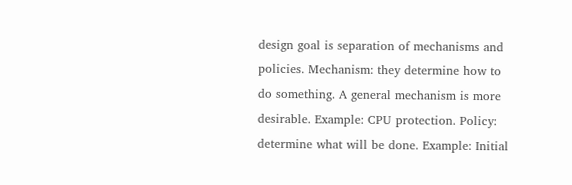design goal is separation of mechanisms and policies. Mechanism: they determine how to do something. A general mechanism is more desirable. Example: CPU protection. Policy: determine what will be done. Example: Initial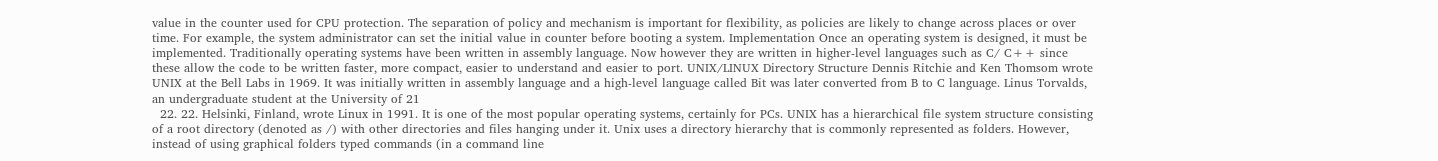value in the counter used for CPU protection. The separation of policy and mechanism is important for flexibility, as policies are likely to change across places or over time. For example, the system administrator can set the initial value in counter before booting a system. Implementation Once an operating system is designed, it must be implemented. Traditionally operating systems have been written in assembly language. Now however they are written in higher-level languages such as C/ C++ since these allow the code to be written faster, more compact, easier to understand and easier to port. UNIX/LINUX Directory Structure Dennis Ritchie and Ken Thomsom wrote UNIX at the Bell Labs in 1969. It was initially written in assembly language and a high-level language called Bit was later converted from B to C language. Linus Torvalds, an undergraduate student at the University of 21
  22. 22. Helsinki, Finland, wrote Linux in 1991. It is one of the most popular operating systems, certainly for PCs. UNIX has a hierarchical file system structure consisting of a root directory (denoted as /) with other directories and files hanging under it. Unix uses a directory hierarchy that is commonly represented as folders. However, instead of using graphical folders typed commands (in a command line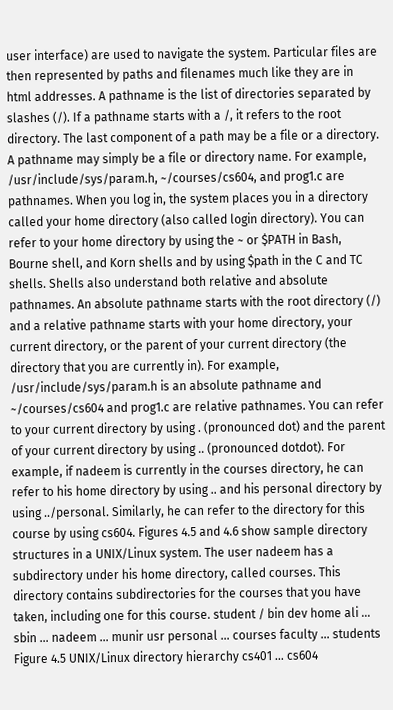user interface) are used to navigate the system. Particular files are then represented by paths and filenames much like they are in html addresses. A pathname is the list of directories separated by slashes (/). If a pathname starts with a /, it refers to the root directory. The last component of a path may be a file or a directory. A pathname may simply be a file or directory name. For example, /usr/include/sys/param.h, ~/courses/cs604, and prog1.c are pathnames. When you log in, the system places you in a directory called your home directory (also called login directory). You can refer to your home directory by using the ~ or $PATH in Bash, Bourne shell, and Korn shells and by using $path in the C and TC shells. Shells also understand both relative and absolute pathnames. An absolute pathname starts with the root directory (/) and a relative pathname starts with your home directory, your current directory, or the parent of your current directory (the directory that you are currently in). For example, /usr/include/sys/param.h is an absolute pathname and ~/courses/cs604 and prog1.c are relative pathnames. You can refer to your current directory by using . (pronounced dot) and the parent of your current directory by using .. (pronounced dotdot). For example, if nadeem is currently in the courses directory, he can refer to his home directory by using .. and his personal directory by using ../personal. Similarly, he can refer to the directory for this course by using cs604. Figures 4.5 and 4.6 show sample directory structures in a UNIX/Linux system. The user nadeem has a subdirectory under his home directory, called courses. This directory contains subdirectories for the courses that you have taken, including one for this course. student / bin dev home ali … sbin … nadeem … munir usr personal … courses faculty … students Figure 4.5 UNIX/Linux directory hierarchy cs401 … cs604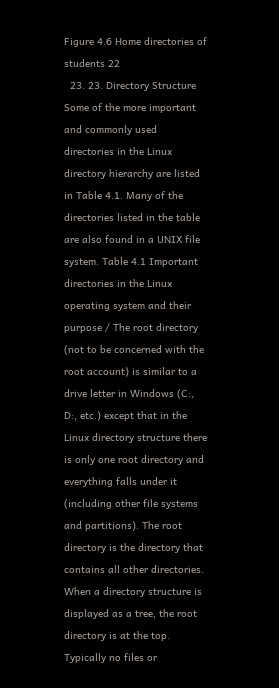Figure 4.6 Home directories of students 22
  23. 23. Directory Structure Some of the more important and commonly used directories in the Linux directory hierarchy are listed in Table 4.1. Many of the directories listed in the table are also found in a UNIX file system. Table 4.1 Important directories in the Linux operating system and their purpose / The root directory (not to be concerned with the root account) is similar to a drive letter in Windows (C:, D:, etc.) except that in the Linux directory structure there is only one root directory and everything falls under it (including other file systems and partitions). The root directory is the directory that contains all other directories. When a directory structure is displayed as a tree, the root directory is at the top. Typically no files or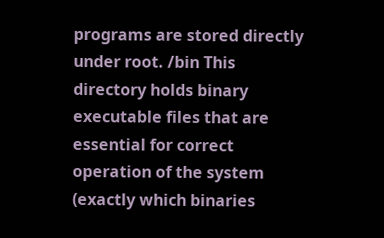programs are stored directly under root. /bin This directory holds binary executable files that are essential for correct operation of the system (exactly which binaries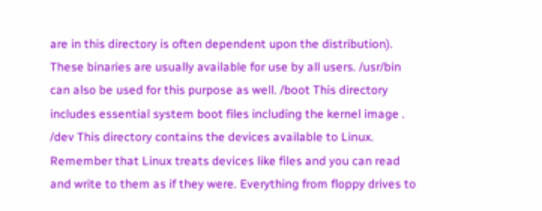are in this directory is often dependent upon the distribution). These binaries are usually available for use by all users. /usr/bin can also be used for this purpose as well. /boot This directory includes essential system boot files including the kernel image . /dev This directory contains the devices available to Linux. Remember that Linux treats devices like files and you can read and write to them as if they were. Everything from floppy drives to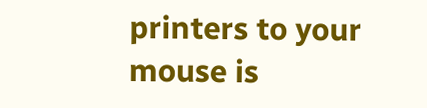printers to your mouse is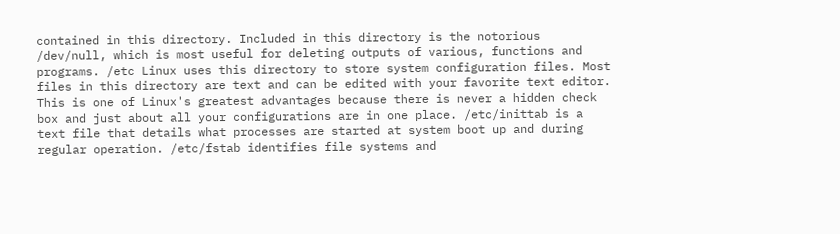contained in this directory. Included in this directory is the notorious /dev/null, which is most useful for deleting outputs of various, functions and programs. /etc Linux uses this directory to store system configuration files. Most files in this directory are text and can be edited with your favorite text editor. This is one of Linux's greatest advantages because there is never a hidden check box and just about all your configurations are in one place. /etc/inittab is a text file that details what processes are started at system boot up and during regular operation. /etc/fstab identifies file systems and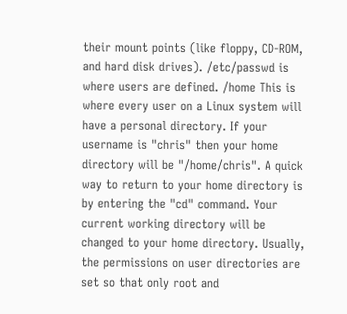their mount points (like floppy, CD-ROM, and hard disk drives). /etc/passwd is where users are defined. /home This is where every user on a Linux system will have a personal directory. If your username is "chris" then your home directory will be "/home/chris". A quick way to return to your home directory is by entering the "cd" command. Your current working directory will be changed to your home directory. Usually, the permissions on user directories are set so that only root and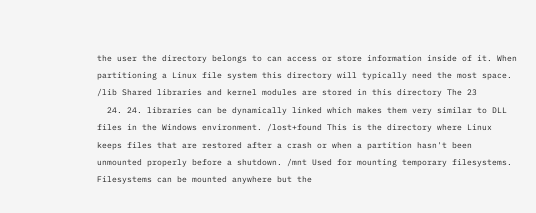the user the directory belongs to can access or store information inside of it. When partitioning a Linux file system this directory will typically need the most space. /lib Shared libraries and kernel modules are stored in this directory The 23
  24. 24. libraries can be dynamically linked which makes them very similar to DLL files in the Windows environment. /lost+found This is the directory where Linux keeps files that are restored after a crash or when a partition hasn't been unmounted properly before a shutdown. /mnt Used for mounting temporary filesystems. Filesystems can be mounted anywhere but the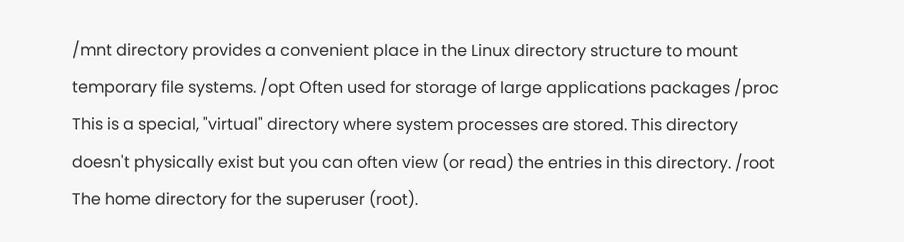/mnt directory provides a convenient place in the Linux directory structure to mount temporary file systems. /opt Often used for storage of large applications packages /proc This is a special, "virtual" directory where system processes are stored. This directory doesn't physically exist but you can often view (or read) the entries in this directory. /root The home directory for the superuser (root).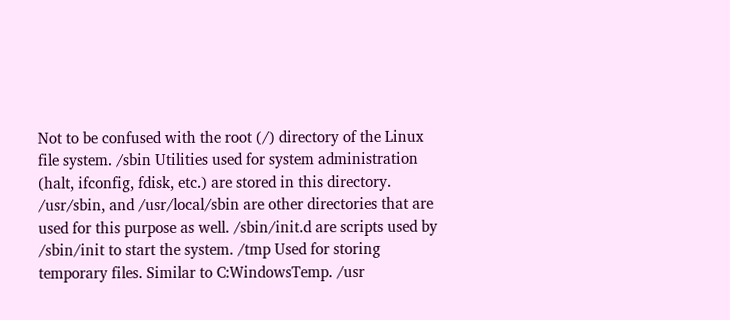Not to be confused with the root (/) directory of the Linux file system. /sbin Utilities used for system administration (halt, ifconfig, fdisk, etc.) are stored in this directory. /usr/sbin, and /usr/local/sbin are other directories that are used for this purpose as well. /sbin/init.d are scripts used by /sbin/init to start the system. /tmp Used for storing temporary files. Similar to C:WindowsTemp. /usr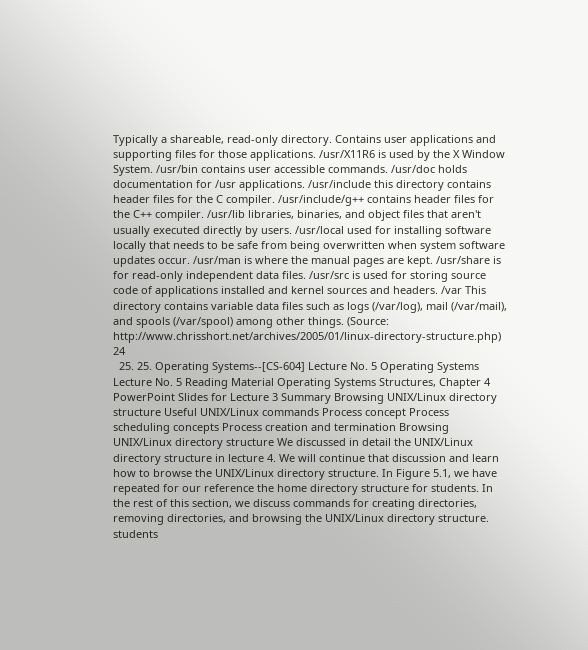Typically a shareable, read-only directory. Contains user applications and supporting files for those applications. /usr/X11R6 is used by the X Window System. /usr/bin contains user accessible commands. /usr/doc holds documentation for /usr applications. /usr/include this directory contains header files for the C compiler. /usr/include/g++ contains header files for the C++ compiler. /usr/lib libraries, binaries, and object files that aren't usually executed directly by users. /usr/local used for installing software locally that needs to be safe from being overwritten when system software updates occur. /usr/man is where the manual pages are kept. /usr/share is for read-only independent data files. /usr/src is used for storing source code of applications installed and kernel sources and headers. /var This directory contains variable data files such as logs (/var/log), mail (/var/mail), and spools (/var/spool) among other things. (Source: http://www.chrisshort.net/archives/2005/01/linux-directory-structure.php) 24
  25. 25. Operating Systems--[CS-604] Lecture No. 5 Operating Systems Lecture No. 5 Reading Material Operating Systems Structures, Chapter 4 PowerPoint Slides for Lecture 3 Summary Browsing UNIX/Linux directory structure Useful UNIX/Linux commands Process concept Process scheduling concepts Process creation and termination Browsing UNIX/Linux directory structure We discussed in detail the UNIX/Linux directory structure in lecture 4. We will continue that discussion and learn how to browse the UNIX/Linux directory structure. In Figure 5.1, we have repeated for our reference the home directory structure for students. In the rest of this section, we discuss commands for creating directories, removing directories, and browsing the UNIX/Linux directory structure. students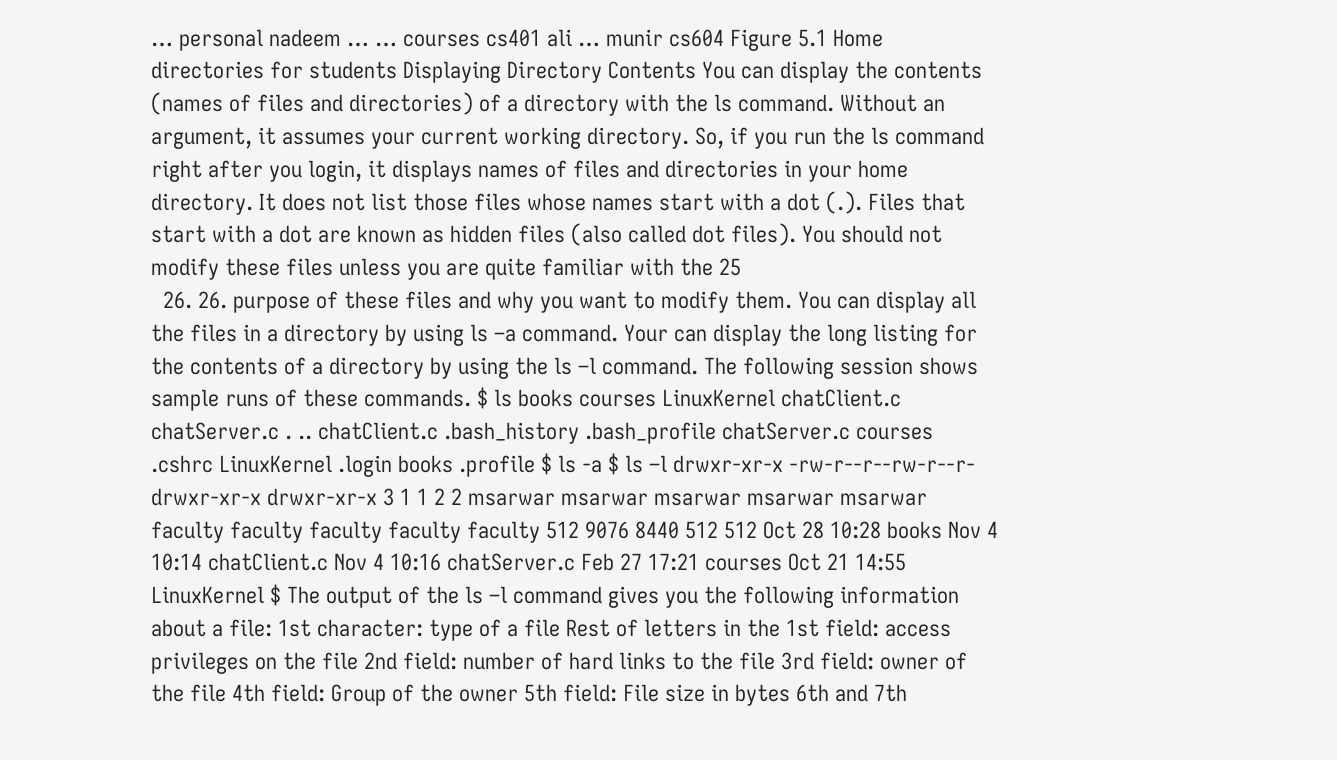… personal nadeem … … courses cs401 ali … munir cs604 Figure 5.1 Home directories for students Displaying Directory Contents You can display the contents (names of files and directories) of a directory with the ls command. Without an argument, it assumes your current working directory. So, if you run the ls command right after you login, it displays names of files and directories in your home directory. It does not list those files whose names start with a dot (.). Files that start with a dot are known as hidden files (also called dot files). You should not modify these files unless you are quite familiar with the 25
  26. 26. purpose of these files and why you want to modify them. You can display all the files in a directory by using ls –a command. Your can display the long listing for the contents of a directory by using the ls –l command. The following session shows sample runs of these commands. $ ls books courses LinuxKernel chatClient.c chatServer.c . .. chatClient.c .bash_history .bash_profile chatServer.c courses .cshrc LinuxKernel .login books .profile $ ls -a $ ls –l drwxr-xr-x -rw-r--r--rw-r--r-drwxr-xr-x drwxr-xr-x 3 1 1 2 2 msarwar msarwar msarwar msarwar msarwar faculty faculty faculty faculty faculty 512 9076 8440 512 512 Oct 28 10:28 books Nov 4 10:14 chatClient.c Nov 4 10:16 chatServer.c Feb 27 17:21 courses Oct 21 14:55 LinuxKernel $ The output of the ls –l command gives you the following information about a file: 1st character: type of a file Rest of letters in the 1st field: access privileges on the file 2nd field: number of hard links to the file 3rd field: owner of the file 4th field: Group of the owner 5th field: File size in bytes 6th and 7th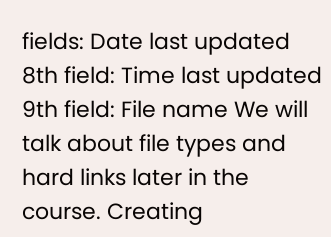fields: Date last updated 8th field: Time last updated 9th field: File name We will talk about file types and hard links later in the course. Creating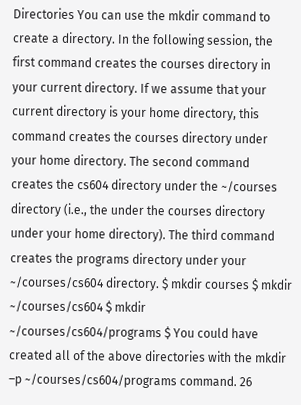Directories You can use the mkdir command to create a directory. In the following session, the first command creates the courses directory in your current directory. If we assume that your current directory is your home directory, this command creates the courses directory under your home directory. The second command creates the cs604 directory under the ~/courses directory (i.e., the under the courses directory under your home directory). The third command creates the programs directory under your ~/courses/cs604 directory. $ mkdir courses $ mkdir ~/courses/cs604 $ mkdir ~/courses/cs604/programs $ You could have created all of the above directories with the mkdir –p ~/courses/cs604/programs command. 26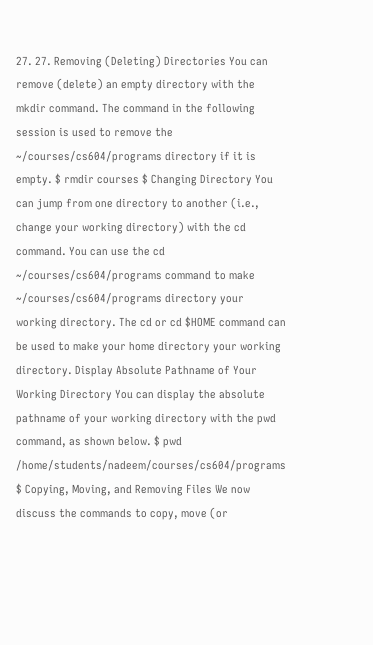27. 27. Removing (Deleting) Directories You can remove (delete) an empty directory with the mkdir command. The command in the following session is used to remove the ~/courses/cs604/programs directory if it is empty. $ rmdir courses $ Changing Directory You can jump from one directory to another (i.e., change your working directory) with the cd command. You can use the cd ~/courses/cs604/programs command to make ~/courses/cs604/programs directory your working directory. The cd or cd $HOME command can be used to make your home directory your working directory. Display Absolute Pathname of Your Working Directory You can display the absolute pathname of your working directory with the pwd command, as shown below. $ pwd /home/students/nadeem/courses/cs604/programs $ Copying, Moving, and Removing Files We now discuss the commands to copy, move (or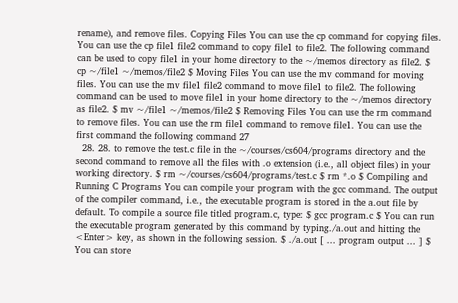rename), and remove files. Copying Files You can use the cp command for copying files. You can use the cp file1 file2 command to copy file1 to file2. The following command can be used to copy file1 in your home directory to the ~/memos directory as file2. $ cp ~/file1 ~/memos/file2 $ Moving Files You can use the mv command for moving files. You can use the mv file1 file2 command to move file1 to file2. The following command can be used to move file1 in your home directory to the ~/memos directory as file2. $ mv ~/file1 ~/memos/file2 $ Removing Files You can use the rm command to remove files. You can use the rm file1 command to remove file1. You can use the first command the following command 27
  28. 28. to remove the test.c file in the ~/courses/cs604/programs directory and the second command to remove all the files with .o extension (i.e., all object files) in your working directory. $ rm ~/courses/cs604/programs/test.c $ rm *.o $ Compiling and Running C Programs You can compile your program with the gcc command. The output of the compiler command, i.e., the executable program is stored in the a.out file by default. To compile a source file titled program.c, type: $ gcc program.c $ You can run the executable program generated by this command by typing./a.out and hitting the <Enter> key, as shown in the following session. $ ./a.out [ ... program output ... ] $ You can store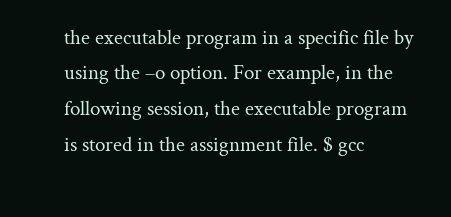the executable program in a specific file by using the –o option. For example, in the following session, the executable program is stored in the assignment file. $ gcc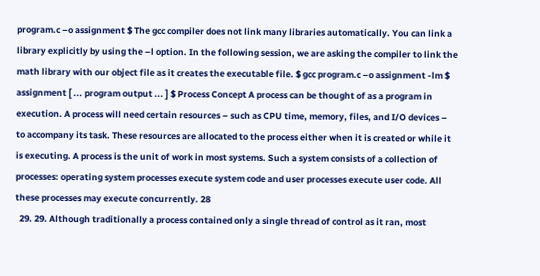program.c –o assignment $ The gcc compiler does not link many libraries automatically. You can link a library explicitly by using the –l option. In the following session, we are asking the compiler to link the math library with our object file as it creates the executable file. $ gcc program.c –o assignment -lm $ assignment [ ... program output ... ] $ Process Concept A process can be thought of as a program in execution. A process will need certain resources – such as CPU time, memory, files, and I/O devices – to accompany its task. These resources are allocated to the process either when it is created or while it is executing. A process is the unit of work in most systems. Such a system consists of a collection of processes: operating system processes execute system code and user processes execute user code. All these processes may execute concurrently. 28
  29. 29. Although traditionally a process contained only a single thread of control as it ran, most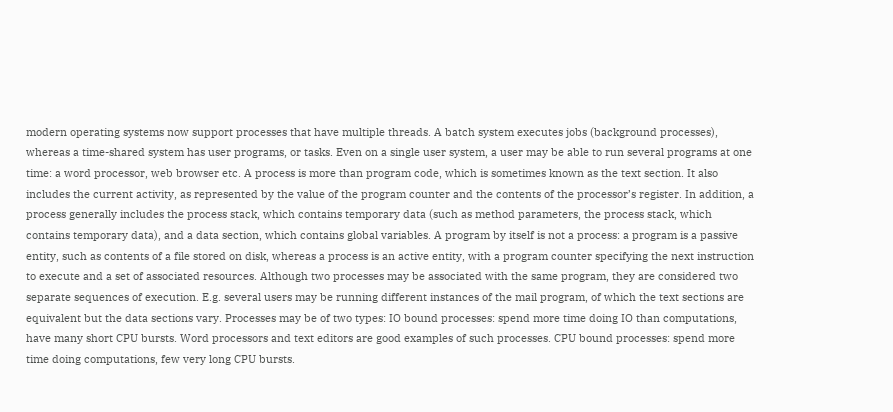modern operating systems now support processes that have multiple threads. A batch system executes jobs (background processes), whereas a time-shared system has user programs, or tasks. Even on a single user system, a user may be able to run several programs at one time: a word processor, web browser etc. A process is more than program code, which is sometimes known as the text section. It also includes the current activity, as represented by the value of the program counter and the contents of the processor’s register. In addition, a process generally includes the process stack, which contains temporary data (such as method parameters, the process stack, which contains temporary data), and a data section, which contains global variables. A program by itself is not a process: a program is a passive entity, such as contents of a file stored on disk, whereas a process is an active entity, with a program counter specifying the next instruction to execute and a set of associated resources. Although two processes may be associated with the same program, they are considered two separate sequences of execution. E.g. several users may be running different instances of the mail program, of which the text sections are equivalent but the data sections vary. Processes may be of two types: IO bound processes: spend more time doing IO than computations, have many short CPU bursts. Word processors and text editors are good examples of such processes. CPU bound processes: spend more time doing computations, few very long CPU bursts.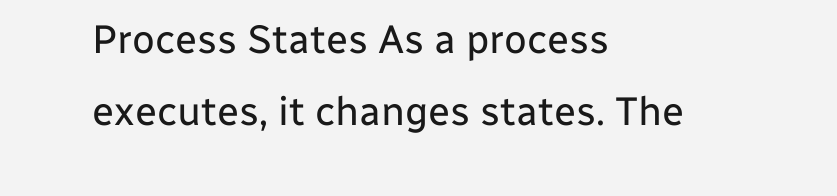Process States As a process executes, it changes states. The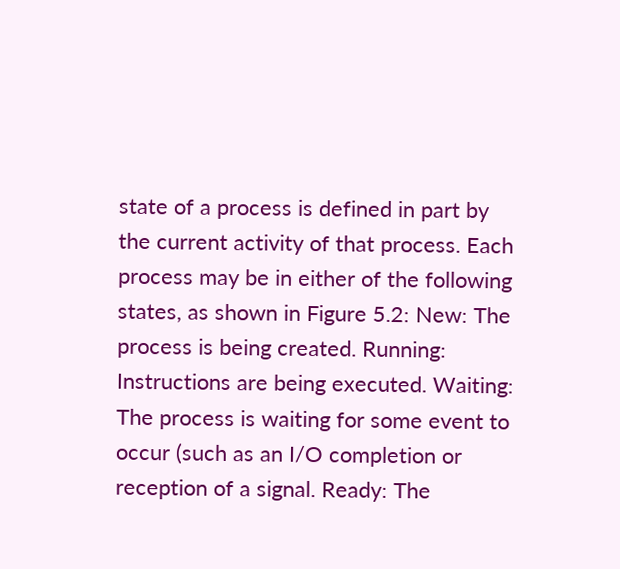state of a process is defined in part by the current activity of that process. Each process may be in either of the following states, as shown in Figure 5.2: New: The process is being created. Running: Instructions are being executed. Waiting: The process is waiting for some event to occur (such as an I/O completion or reception of a signal. Ready: The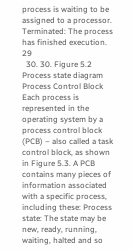process is waiting to be assigned to a processor. Terminated: The process has finished execution. 29
  30. 30. Figure 5.2 Process state diagram Process Control Block Each process is represented in the operating system by a process control block (PCB) – also called a task control block, as shown in Figure 5.3. A PCB contains many pieces of information associated with a specific process, including these: Process state: The state may be new, ready, running, waiting, halted and so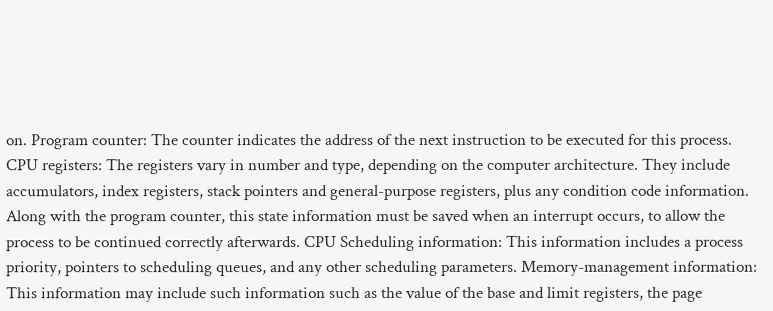on. Program counter: The counter indicates the address of the next instruction to be executed for this process. CPU registers: The registers vary in number and type, depending on the computer architecture. They include accumulators, index registers, stack pointers and general-purpose registers, plus any condition code information. Along with the program counter, this state information must be saved when an interrupt occurs, to allow the process to be continued correctly afterwards. CPU Scheduling information: This information includes a process priority, pointers to scheduling queues, and any other scheduling parameters. Memory-management information: This information may include such information such as the value of the base and limit registers, the page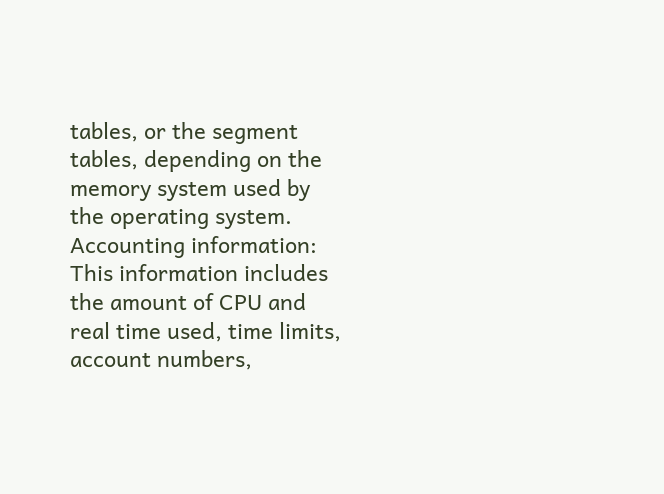tables, or the segment tables, depending on the memory system used by the operating system. Accounting information: This information includes the amount of CPU and real time used, time limits, account numbers,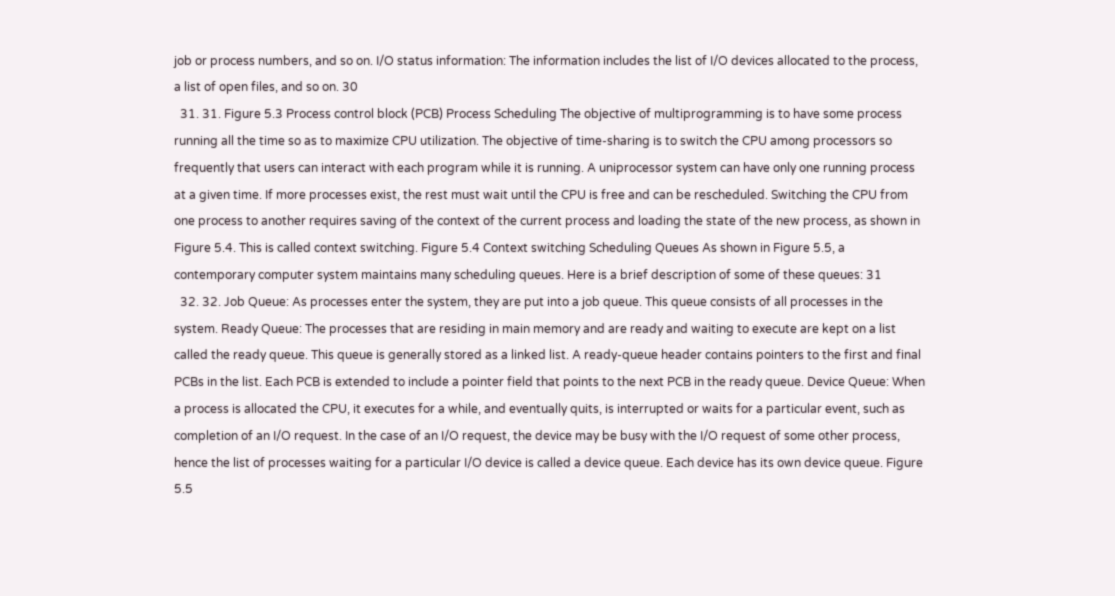job or process numbers, and so on. I/O status information: The information includes the list of I/O devices allocated to the process, a list of open files, and so on. 30
  31. 31. Figure 5.3 Process control block (PCB) Process Scheduling The objective of multiprogramming is to have some process running all the time so as to maximize CPU utilization. The objective of time-sharing is to switch the CPU among processors so frequently that users can interact with each program while it is running. A uniprocessor system can have only one running process at a given time. If more processes exist, the rest must wait until the CPU is free and can be rescheduled. Switching the CPU from one process to another requires saving of the context of the current process and loading the state of the new process, as shown in Figure 5.4. This is called context switching. Figure 5.4 Context switching Scheduling Queues As shown in Figure 5.5, a contemporary computer system maintains many scheduling queues. Here is a brief description of some of these queues: 31
  32. 32. Job Queue: As processes enter the system, they are put into a job queue. This queue consists of all processes in the system. Ready Queue: The processes that are residing in main memory and are ready and waiting to execute are kept on a list called the ready queue. This queue is generally stored as a linked list. A ready-queue header contains pointers to the first and final PCBs in the list. Each PCB is extended to include a pointer field that points to the next PCB in the ready queue. Device Queue: When a process is allocated the CPU, it executes for a while, and eventually quits, is interrupted or waits for a particular event, such as completion of an I/O request. In the case of an I/O request, the device may be busy with the I/O request of some other process, hence the list of processes waiting for a particular I/O device is called a device queue. Each device has its own device queue. Figure 5.5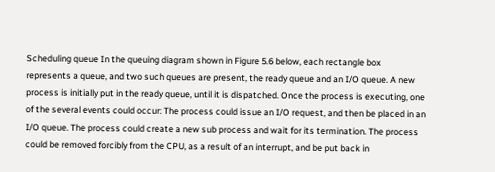Scheduling queue In the queuing diagram shown in Figure 5.6 below, each rectangle box represents a queue, and two such queues are present, the ready queue and an I/O queue. A new process is initially put in the ready queue, until it is dispatched. Once the process is executing, one of the several events could occur: The process could issue an I/O request, and then be placed in an I/O queue. The process could create a new sub process and wait for its termination. The process could be removed forcibly from the CPU, as a result of an interrupt, and be put back in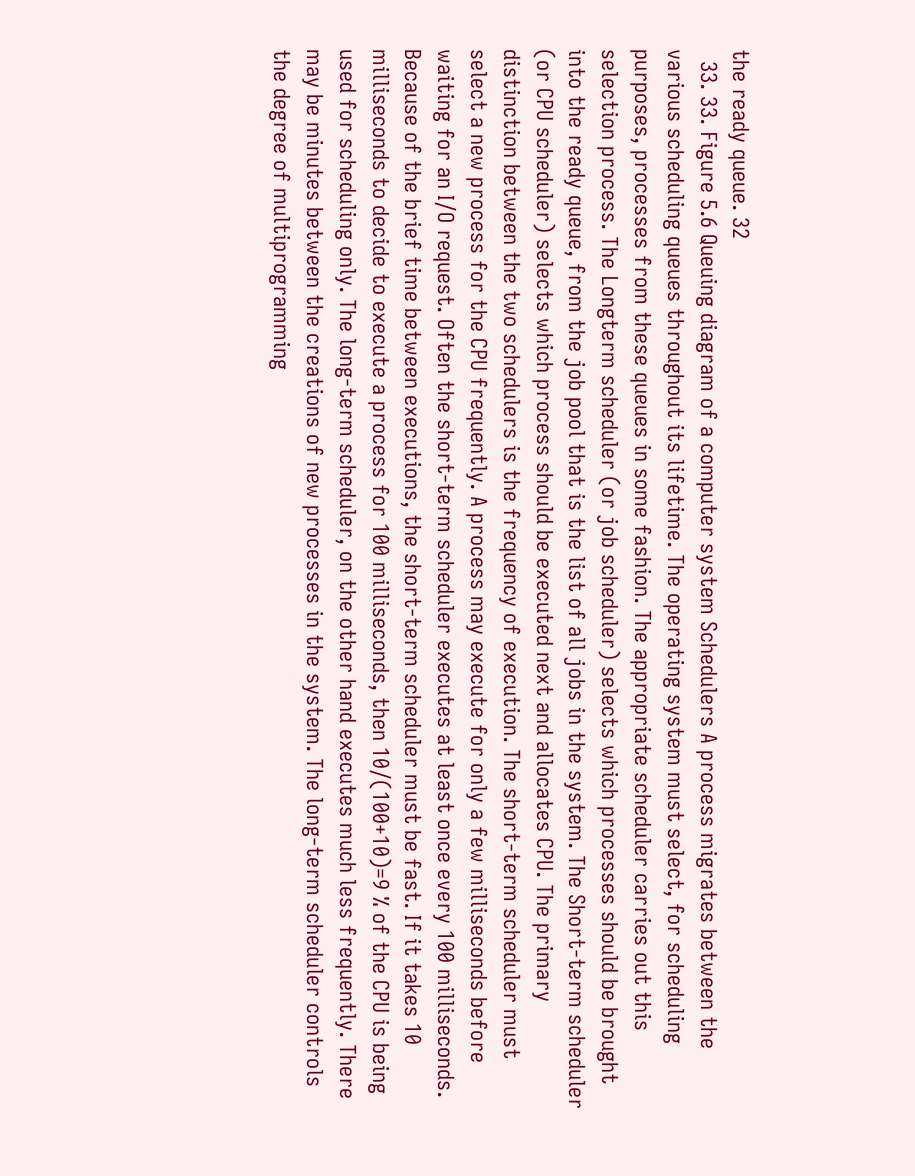the ready queue. 32
  33. 33. Figure 5.6 Queuing diagram of a computer system Schedulers A process migrates between the various scheduling queues throughout its lifetime. The operating system must select, for scheduling purposes, processes from these queues in some fashion. The appropriate scheduler carries out this selection process. The Longterm scheduler (or job scheduler) selects which processes should be brought into the ready queue, from the job pool that is the list of all jobs in the system. The Short-term scheduler (or CPU scheduler) selects which process should be executed next and allocates CPU. The primary distinction between the two schedulers is the frequency of execution. The short-term scheduler must select a new process for the CPU frequently. A process may execute for only a few milliseconds before waiting for an I/O request. Often the short-term scheduler executes at least once every 100 milliseconds. Because of the brief time between executions, the short-term scheduler must be fast. If it takes 10 milliseconds to decide to execute a process for 100 milliseconds, then 10/(100+10)=9 % of the CPU is being used for scheduling only. The long-term scheduler, on the other hand executes much less frequently. There may be minutes between the creations of new processes in the system. The long-term scheduler controls the degree of multiprogramming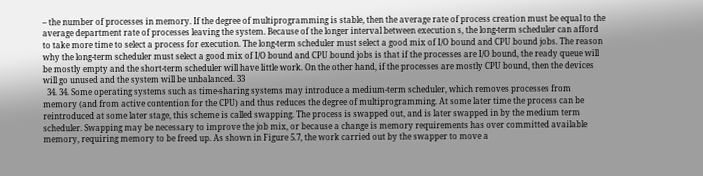– the number of processes in memory. If the degree of multiprogramming is stable, then the average rate of process creation must be equal to the average department rate of processes leaving the system. Because of the longer interval between execution s, the long-term scheduler can afford to take more time to select a process for execution. The long-term scheduler must select a good mix of I/O bound and CPU bound jobs. The reason why the long-term scheduler must select a good mix of I/O bound and CPU bound jobs is that if the processes are I/O bound, the ready queue will be mostly empty and the short-term scheduler will have little work. On the other hand, if the processes are mostly CPU bound, then the devices will go unused and the system will be unbalanced. 33
  34. 34. Some operating systems such as time-sharing systems may introduce a medium-term scheduler, which removes processes from memory (and from active contention for the CPU) and thus reduces the degree of multiprogramming. At some later time the process can be reintroduced at some later stage, this scheme is called swapping. The process is swapped out, and is later swapped in by the medium term scheduler. Swapping may be necessary to improve the job mix, or because a change is memory requirements has over committed available memory, requiring memory to be freed up. As shown in Figure 5.7, the work carried out by the swapper to move a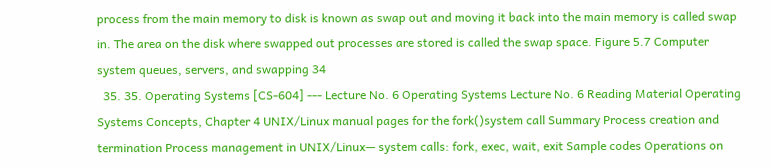process from the main memory to disk is known as swap out and moving it back into the main memory is called swap in. The area on the disk where swapped out processes are stored is called the swap space. Figure 5.7 Computer system queues, servers, and swapping 34
  35. 35. Operating Systems [CS-604] --- Lecture No. 6 Operating Systems Lecture No. 6 Reading Material Operating Systems Concepts, Chapter 4 UNIX/Linux manual pages for the fork()system call Summary Process creation and termination Process management in UNIX/Linux— system calls: fork, exec, wait, exit Sample codes Operations on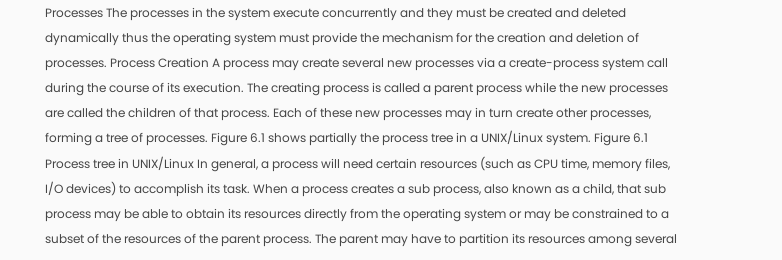Processes The processes in the system execute concurrently and they must be created and deleted dynamically thus the operating system must provide the mechanism for the creation and deletion of processes. Process Creation A process may create several new processes via a create-process system call during the course of its execution. The creating process is called a parent process while the new processes are called the children of that process. Each of these new processes may in turn create other processes, forming a tree of processes. Figure 6.1 shows partially the process tree in a UNIX/Linux system. Figure 6.1 Process tree in UNIX/Linux In general, a process will need certain resources (such as CPU time, memory files, I/O devices) to accomplish its task. When a process creates a sub process, also known as a child, that sub process may be able to obtain its resources directly from the operating system or may be constrained to a subset of the resources of the parent process. The parent may have to partition its resources among several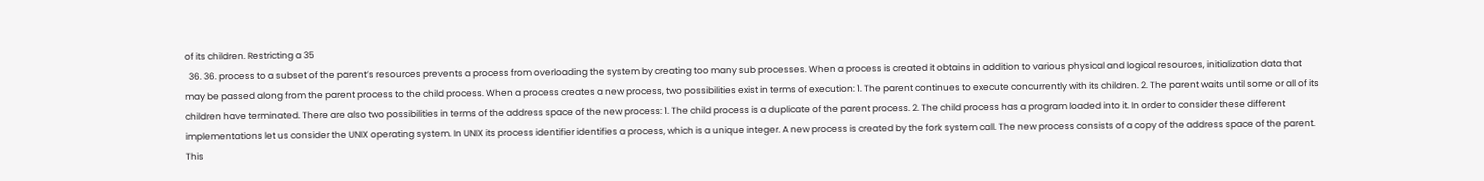of its children. Restricting a 35
  36. 36. process to a subset of the parent’s resources prevents a process from overloading the system by creating too many sub processes. When a process is created it obtains in addition to various physical and logical resources, initialization data that may be passed along from the parent process to the child process. When a process creates a new process, two possibilities exist in terms of execution: 1. The parent continues to execute concurrently with its children. 2. The parent waits until some or all of its children have terminated. There are also two possibilities in terms of the address space of the new process: 1. The child process is a duplicate of the parent process. 2. The child process has a program loaded into it. In order to consider these different implementations let us consider the UNIX operating system. In UNIX its process identifier identifies a process, which is a unique integer. A new process is created by the fork system call. The new process consists of a copy of the address space of the parent. This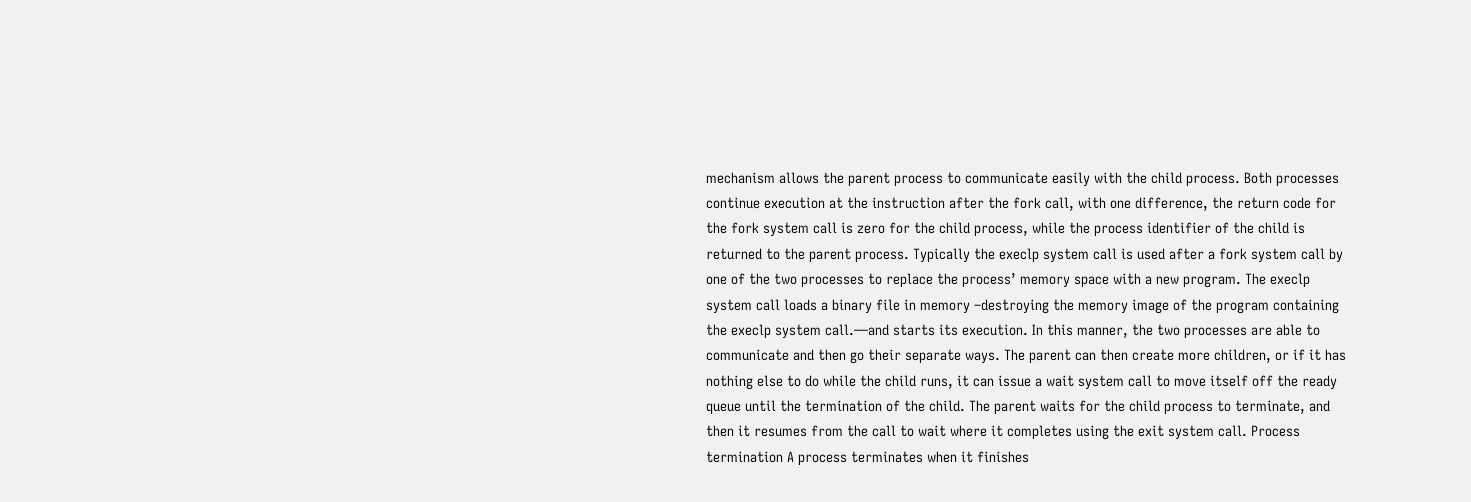mechanism allows the parent process to communicate easily with the child process. Both processes continue execution at the instruction after the fork call, with one difference, the return code for the fork system call is zero for the child process, while the process identifier of the child is returned to the parent process. Typically the execlp system call is used after a fork system call by one of the two processes to replace the process’ memory space with a new program. The execlp system call loads a binary file in memory –destroying the memory image of the program containing the execlp system call.—and starts its execution. In this manner, the two processes are able to communicate and then go their separate ways. The parent can then create more children, or if it has nothing else to do while the child runs, it can issue a wait system call to move itself off the ready queue until the termination of the child. The parent waits for the child process to terminate, and then it resumes from the call to wait where it completes using the exit system call. Process termination A process terminates when it finishes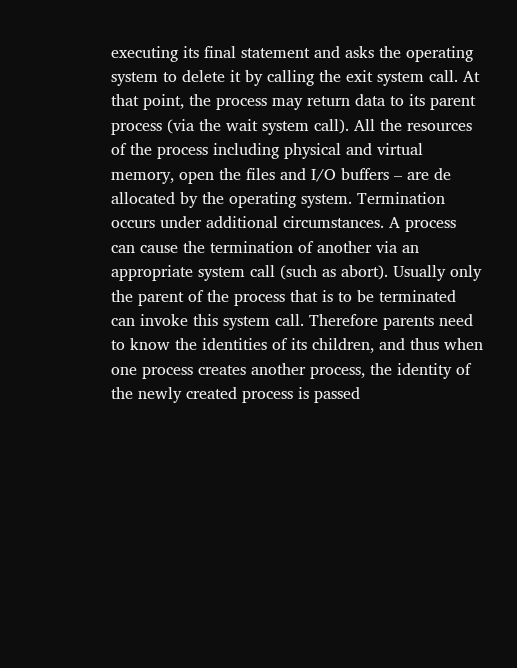executing its final statement and asks the operating system to delete it by calling the exit system call. At that point, the process may return data to its parent process (via the wait system call). All the resources of the process including physical and virtual memory, open the files and I/O buffers – are de allocated by the operating system. Termination occurs under additional circumstances. A process can cause the termination of another via an appropriate system call (such as abort). Usually only the parent of the process that is to be terminated can invoke this system call. Therefore parents need to know the identities of its children, and thus when one process creates another process, the identity of the newly created process is passed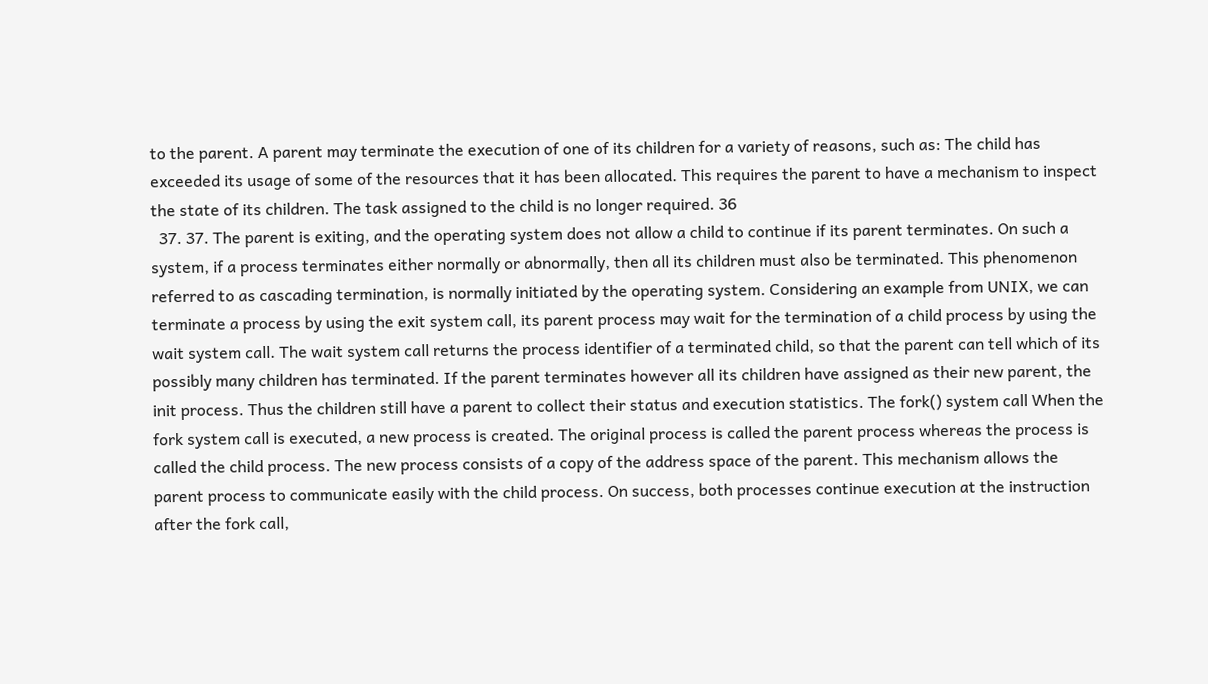to the parent. A parent may terminate the execution of one of its children for a variety of reasons, such as: The child has exceeded its usage of some of the resources that it has been allocated. This requires the parent to have a mechanism to inspect the state of its children. The task assigned to the child is no longer required. 36
  37. 37. The parent is exiting, and the operating system does not allow a child to continue if its parent terminates. On such a system, if a process terminates either normally or abnormally, then all its children must also be terminated. This phenomenon referred to as cascading termination, is normally initiated by the operating system. Considering an example from UNIX, we can terminate a process by using the exit system call, its parent process may wait for the termination of a child process by using the wait system call. The wait system call returns the process identifier of a terminated child, so that the parent can tell which of its possibly many children has terminated. If the parent terminates however all its children have assigned as their new parent, the init process. Thus the children still have a parent to collect their status and execution statistics. The fork() system call When the fork system call is executed, a new process is created. The original process is called the parent process whereas the process is called the child process. The new process consists of a copy of the address space of the parent. This mechanism allows the parent process to communicate easily with the child process. On success, both processes continue execution at the instruction after the fork call,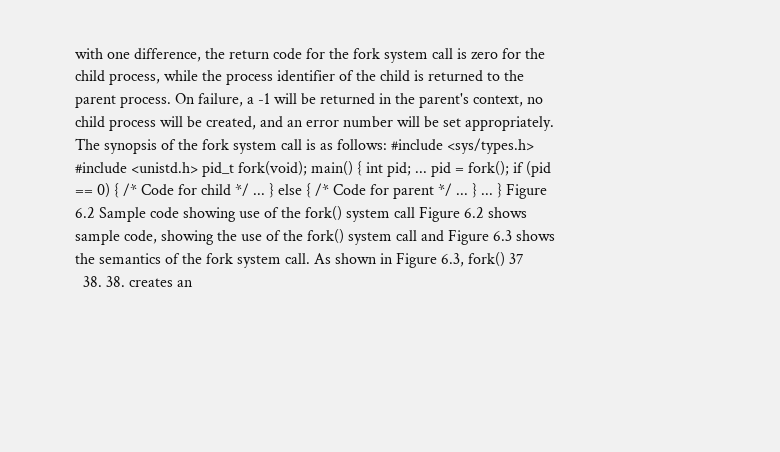with one difference, the return code for the fork system call is zero for the child process, while the process identifier of the child is returned to the parent process. On failure, a -1 will be returned in the parent's context, no child process will be created, and an error number will be set appropriately. The synopsis of the fork system call is as follows: #include <sys/types.h> #include <unistd.h> pid_t fork(void); main() { int pid; ... pid = fork(); if (pid == 0) { /* Code for child */ ... } else { /* Code for parent */ ... } ... } Figure 6.2 Sample code showing use of the fork() system call Figure 6.2 shows sample code, showing the use of the fork() system call and Figure 6.3 shows the semantics of the fork system call. As shown in Figure 6.3, fork() 37
  38. 38. creates an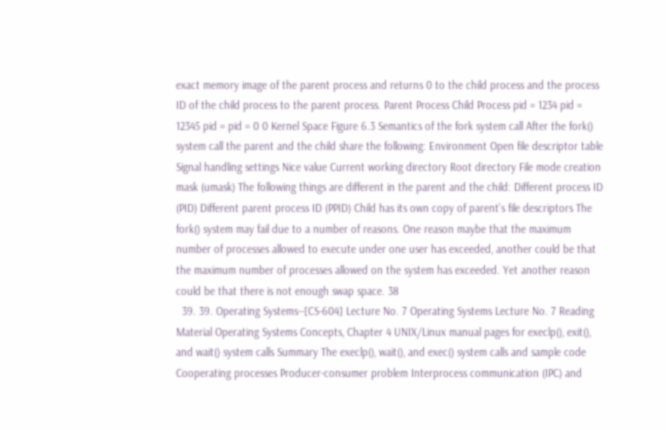exact memory image of the parent process and returns 0 to the child process and the process ID of the child process to the parent process. Parent Process Child Process pid = 1234 pid = 12345 pid = pid = 0 0 Kernel Space Figure 6.3 Semantics of the fork system call After the fork() system call the parent and the child share the following: Environment Open file descriptor table Signal handling settings Nice value Current working directory Root directory File mode creation mask (umask) The following things are different in the parent and the child: Different process ID (PID) Different parent process ID (PPID) Child has its own copy of parent’s file descriptors The fork() system may fail due to a number of reasons. One reason maybe that the maximum number of processes allowed to execute under one user has exceeded, another could be that the maximum number of processes allowed on the system has exceeded. Yet another reason could be that there is not enough swap space. 38
  39. 39. Operating Systems--[CS-604] Lecture No. 7 Operating Systems Lecture No. 7 Reading Material Operating Systems Concepts, Chapter 4 UNIX/Linux manual pages for execlp(), exit(), and wait() system calls Summary The execlp(), wait(), and exec() system calls and sample code Cooperating processes Producer-consumer problem Interprocess communication (IPC) and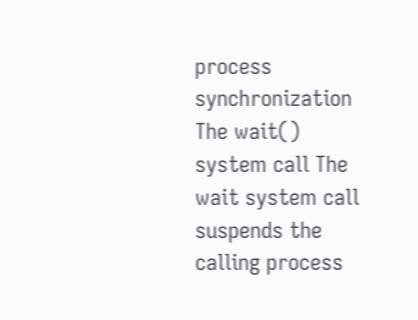process synchronization The wait() system call The wait system call suspends the calling process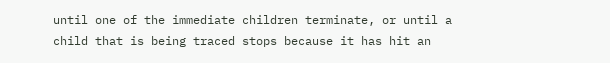until one of the immediate children terminate, or until a child that is being traced stops because it has hit an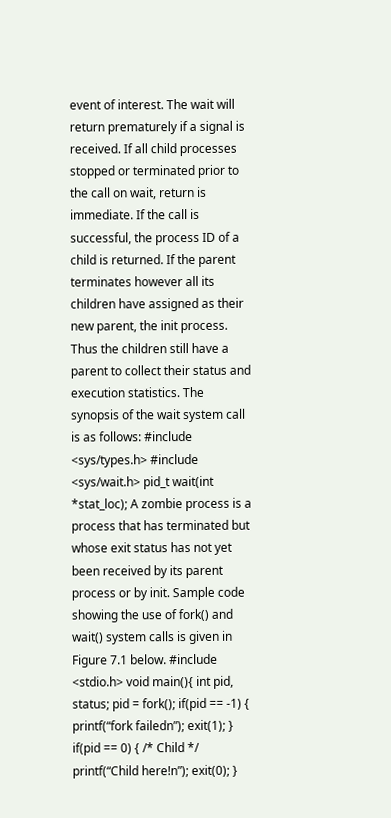event of interest. The wait will return prematurely if a signal is received. If all child processes stopped or terminated prior to the call on wait, return is immediate. If the call is successful, the process ID of a child is returned. If the parent terminates however all its children have assigned as their new parent, the init process. Thus the children still have a parent to collect their status and execution statistics. The synopsis of the wait system call is as follows: #include <sys/types.h> #include <sys/wait.h> pid_t wait(int *stat_loc); A zombie process is a process that has terminated but whose exit status has not yet been received by its parent process or by init. Sample code showing the use of fork() and wait() system calls is given in Figure 7.1 below. #include <stdio.h> void main(){ int pid, status; pid = fork(); if(pid == -1) { printf(“fork failedn”); exit(1); } if(pid == 0) { /* Child */ printf(“Child here!n”); exit(0); }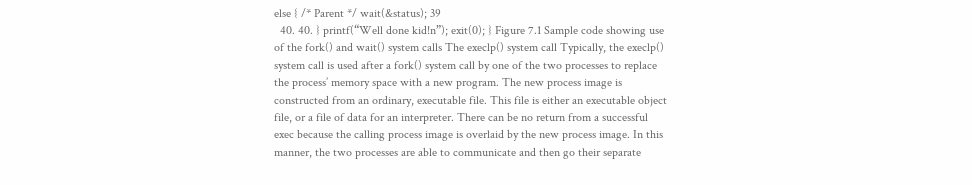else { /* Parent */ wait(&status); 39
  40. 40. } printf(“Well done kid!n”); exit(0); } Figure 7.1 Sample code showing use of the fork() and wait() system calls The execlp() system call Typically, the execlp() system call is used after a fork() system call by one of the two processes to replace the process’ memory space with a new program. The new process image is constructed from an ordinary, executable file. This file is either an executable object file, or a file of data for an interpreter. There can be no return from a successful exec because the calling process image is overlaid by the new process image. In this manner, the two processes are able to communicate and then go their separate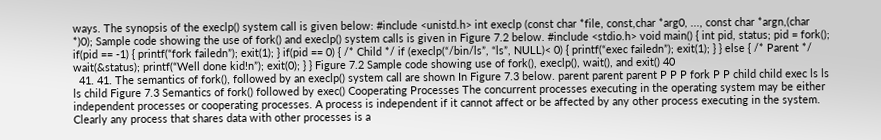ways. The synopsis of the execlp() system call is given below: #include <unistd.h> int execlp (const char *file, const,char *arg0, ..., const char *argn,(char *)0); Sample code showing the use of fork() and execlp() system calls is given in Figure 7.2 below. #include <stdio.h> void main() { int pid, status; pid = fork(); if(pid == -1) { printf(“fork failedn”); exit(1); } if(pid == 0) { /* Child */ if (execlp(“/bin/ls”, “ls”, NULL)< 0) { printf(“exec failedn”); exit(1); } } else { /* Parent */ wait(&status); printf(“Well done kid!n”); exit(0); } } Figure 7.2 Sample code showing use of fork(), execlp(), wait(), and exit() 40
  41. 41. The semantics of fork(), followed by an execlp() system call are shown In Figure 7.3 below. parent parent parent P P P fork P P child child exec ls ls ls child Figure 7.3 Semantics of fork() followed by exec() Cooperating Processes The concurrent processes executing in the operating system may be either independent processes or cooperating processes. A process is independent if it cannot affect or be affected by any other process executing in the system. Clearly any process that shares data with other processes is a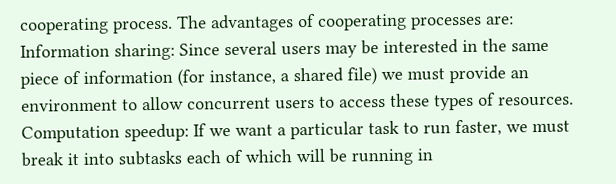cooperating process. The advantages of cooperating processes are: Information sharing: Since several users may be interested in the same piece of information (for instance, a shared file) we must provide an environment to allow concurrent users to access these types of resources. Computation speedup: If we want a particular task to run faster, we must break it into subtasks each of which will be running in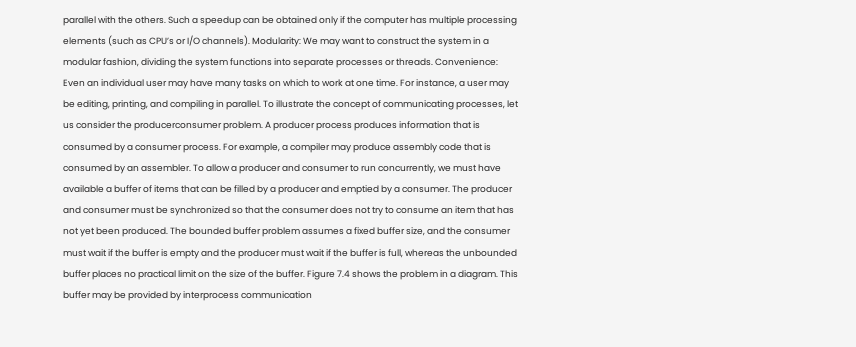parallel with the others. Such a speedup can be obtained only if the computer has multiple processing elements (such as CPU’s or I/O channels). Modularity: We may want to construct the system in a modular fashion, dividing the system functions into separate processes or threads. Convenience: Even an individual user may have many tasks on which to work at one time. For instance, a user may be editing, printing, and compiling in parallel. To illustrate the concept of communicating processes, let us consider the producerconsumer problem. A producer process produces information that is consumed by a consumer process. For example, a compiler may produce assembly code that is consumed by an assembler. To allow a producer and consumer to run concurrently, we must have available a buffer of items that can be filled by a producer and emptied by a consumer. The producer and consumer must be synchronized so that the consumer does not try to consume an item that has not yet been produced. The bounded buffer problem assumes a fixed buffer size, and the consumer must wait if the buffer is empty and the producer must wait if the buffer is full, whereas the unbounded buffer places no practical limit on the size of the buffer. Figure 7.4 shows the problem in a diagram. This buffer may be provided by interprocess communication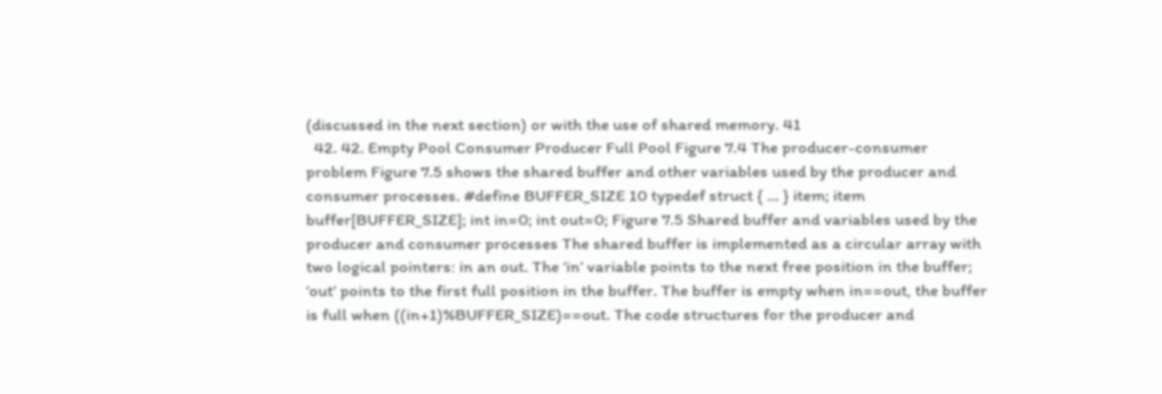(discussed in the next section) or with the use of shared memory. 41
  42. 42. Empty Pool Consumer Producer Full Pool Figure 7.4 The producer-consumer problem Figure 7.5 shows the shared buffer and other variables used by the producer and consumer processes. #define BUFFER_SIZE 10 typedef struct { … } item; item buffer[BUFFER_SIZE]; int in=0; int out=0; Figure 7.5 Shared buffer and variables used by the producer and consumer processes The shared buffer is implemented as a circular array with two logical pointers: in an out. The ‘in’ variable points to the next free position in the buffer; ‘out’ points to the first full position in the buffer. The buffer is empty when in==out, the buffer is full when ((in+1)%BUFFER_SIZE)==out. The code structures for the producer and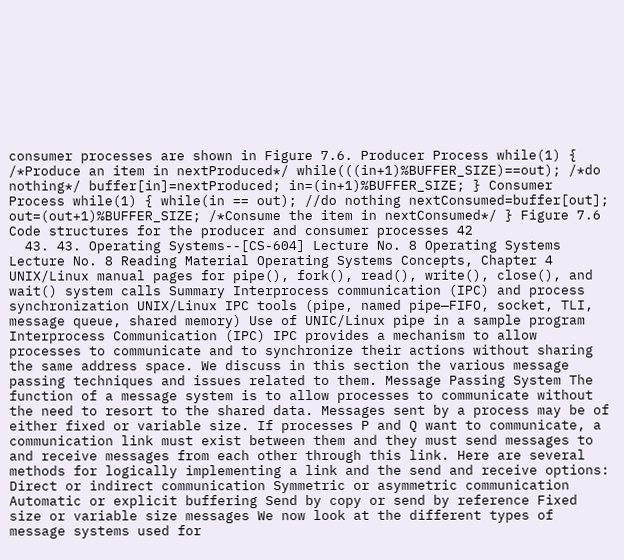consumer processes are shown in Figure 7.6. Producer Process while(1) { /*Produce an item in nextProduced*/ while(((in+1)%BUFFER_SIZE)==out); /*do nothing*/ buffer[in]=nextProduced; in=(in+1)%BUFFER_SIZE; } Consumer Process while(1) { while(in == out); //do nothing nextConsumed=buffer[out]; out=(out+1)%BUFFER_SIZE; /*Consume the item in nextConsumed*/ } Figure 7.6 Code structures for the producer and consumer processes 42
  43. 43. Operating Systems--[CS-604] Lecture No. 8 Operating Systems Lecture No. 8 Reading Material Operating Systems Concepts, Chapter 4 UNIX/Linux manual pages for pipe(), fork(), read(), write(), close(), and wait() system calls Summary Interprocess communication (IPC) and process synchronization UNIX/Linux IPC tools (pipe, named pipe—FIFO, socket, TLI, message queue, shared memory) Use of UNIC/Linux pipe in a sample program Interprocess Communication (IPC) IPC provides a mechanism to allow processes to communicate and to synchronize their actions without sharing the same address space. We discuss in this section the various message passing techniques and issues related to them. Message Passing System The function of a message system is to allow processes to communicate without the need to resort to the shared data. Messages sent by a process may be of either fixed or variable size. If processes P and Q want to communicate, a communication link must exist between them and they must send messages to and receive messages from each other through this link. Here are several methods for logically implementing a link and the send and receive options: Direct or indirect communication Symmetric or asymmetric communication Automatic or explicit buffering Send by copy or send by reference Fixed size or variable size messages We now look at the different types of message systems used for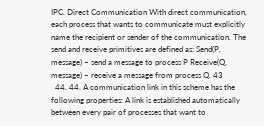IPC. Direct Communication With direct communication, each process that wants to communicate must explicitly name the recipient or sender of the communication. The send and receive primitives are defined as: Send(P, message) – send a message to process P Receive(Q, message) – receive a message from process Q. 43
  44. 44. A communication link in this scheme has the following properties: A link is established automatically between every pair of processes that want to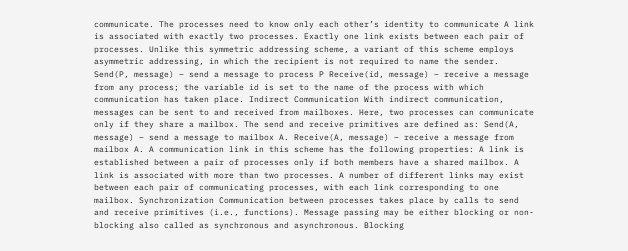communicate. The processes need to know only each other’s identity to communicate A link is associated with exactly two processes. Exactly one link exists between each pair of processes. Unlike this symmetric addressing scheme, a variant of this scheme employs asymmetric addressing, in which the recipient is not required to name the sender. Send(P, message) – send a message to process P Receive(id, message) – receive a message from any process; the variable id is set to the name of the process with which communication has taken place. Indirect Communication With indirect communication, messages can be sent to and received from mailboxes. Here, two processes can communicate only if they share a mailbox. The send and receive primitives are defined as: Send(A, message) – send a message to mailbox A. Receive(A, message) – receive a message from mailbox A. A communication link in this scheme has the following properties: A link is established between a pair of processes only if both members have a shared mailbox. A link is associated with more than two processes. A number of different links may exist between each pair of communicating processes, with each link corresponding to one mailbox. Synchronization Communication between processes takes place by calls to send and receive primitives (i.e., functions). Message passing may be either blocking or non-blocking also called as synchronous and asynchronous. Blocking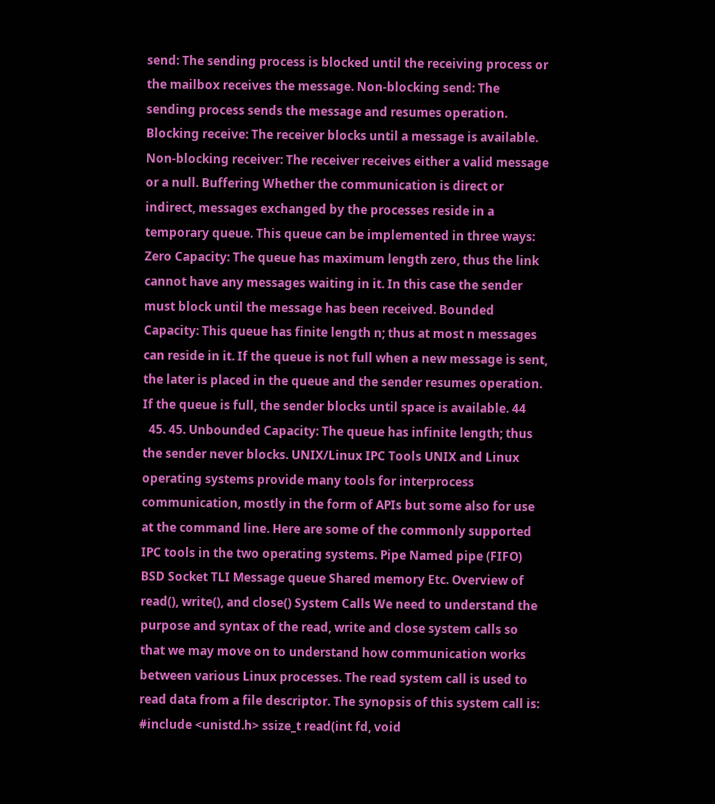send: The sending process is blocked until the receiving process or the mailbox receives the message. Non-blocking send: The sending process sends the message and resumes operation. Blocking receive: The receiver blocks until a message is available. Non-blocking receiver: The receiver receives either a valid message or a null. Buffering Whether the communication is direct or indirect, messages exchanged by the processes reside in a temporary queue. This queue can be implemented in three ways: Zero Capacity: The queue has maximum length zero, thus the link cannot have any messages waiting in it. In this case the sender must block until the message has been received. Bounded Capacity: This queue has finite length n; thus at most n messages can reside in it. If the queue is not full when a new message is sent, the later is placed in the queue and the sender resumes operation. If the queue is full, the sender blocks until space is available. 44
  45. 45. Unbounded Capacity: The queue has infinite length; thus the sender never blocks. UNIX/Linux IPC Tools UNIX and Linux operating systems provide many tools for interprocess communication, mostly in the form of APIs but some also for use at the command line. Here are some of the commonly supported IPC tools in the two operating systems. Pipe Named pipe (FIFO) BSD Socket TLI Message queue Shared memory Etc. Overview of read(), write(), and close() System Calls We need to understand the purpose and syntax of the read, write and close system calls so that we may move on to understand how communication works between various Linux processes. The read system call is used to read data from a file descriptor. The synopsis of this system call is: #include <unistd.h> ssize_t read(int fd, void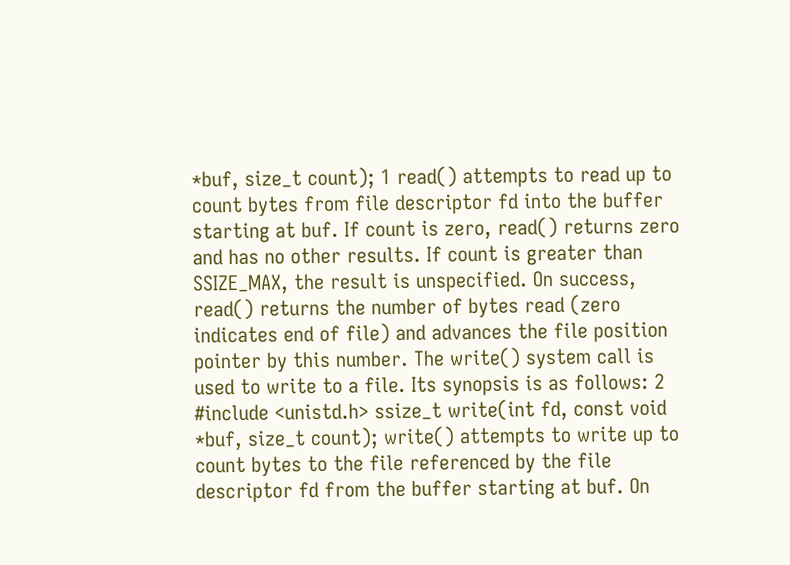*buf, size_t count); 1 read() attempts to read up to count bytes from file descriptor fd into the buffer starting at buf. If count is zero, read() returns zero and has no other results. If count is greater than SSIZE_MAX, the result is unspecified. On success, read() returns the number of bytes read (zero indicates end of file) and advances the file position pointer by this number. The write() system call is used to write to a file. Its synopsis is as follows: 2 #include <unistd.h> ssize_t write(int fd, const void *buf, size_t count); write() attempts to write up to count bytes to the file referenced by the file descriptor fd from the buffer starting at buf. On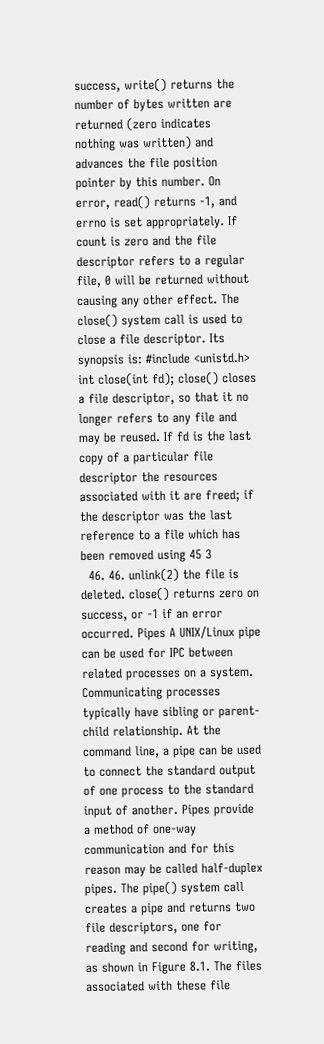success, write() returns the number of bytes written are returned (zero indicates nothing was written) and advances the file position pointer by this number. On error, read() returns -1, and errno is set appropriately. If count is zero and the file descriptor refers to a regular file, 0 will be returned without causing any other effect. The close() system call is used to close a file descriptor. Its synopsis is: #include <unistd.h> int close(int fd); close() closes a file descriptor, so that it no longer refers to any file and may be reused. If fd is the last copy of a particular file descriptor the resources associated with it are freed; if the descriptor was the last reference to a file which has been removed using 45 3
  46. 46. unlink(2) the file is deleted. close() returns zero on success, or -1 if an error occurred. Pipes A UNIX/Linux pipe can be used for IPC between related processes on a system. Communicating processes typically have sibling or parent-child relationship. At the command line, a pipe can be used to connect the standard output of one process to the standard input of another. Pipes provide a method of one-way communication and for this reason may be called half-duplex pipes. The pipe() system call creates a pipe and returns two file descriptors, one for reading and second for writing, as shown in Figure 8.1. The files associated with these file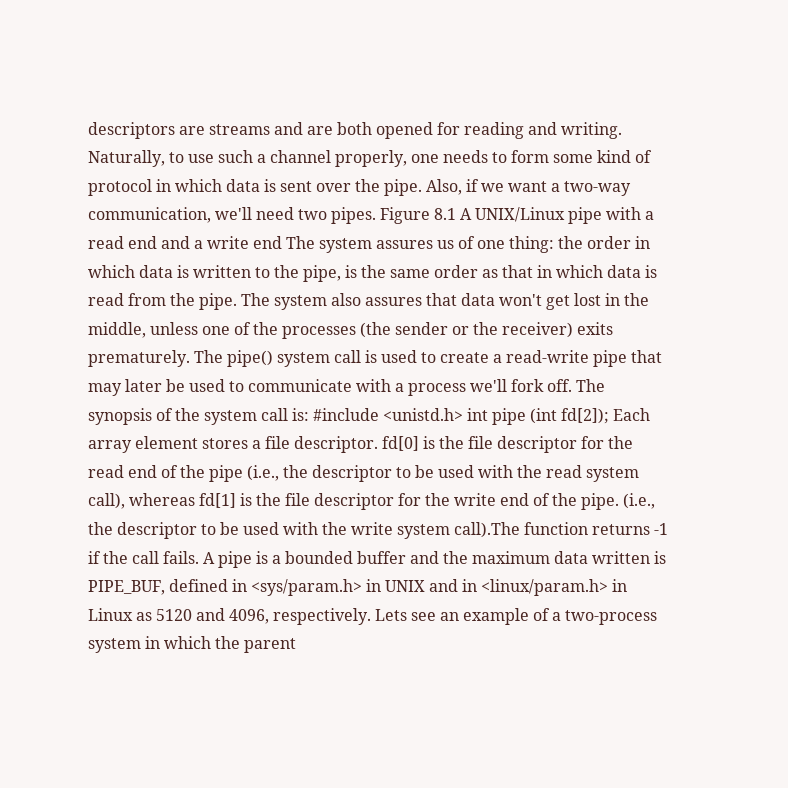descriptors are streams and are both opened for reading and writing. Naturally, to use such a channel properly, one needs to form some kind of protocol in which data is sent over the pipe. Also, if we want a two-way communication, we'll need two pipes. Figure 8.1 A UNIX/Linux pipe with a read end and a write end The system assures us of one thing: the order in which data is written to the pipe, is the same order as that in which data is read from the pipe. The system also assures that data won't get lost in the middle, unless one of the processes (the sender or the receiver) exits prematurely. The pipe() system call is used to create a read-write pipe that may later be used to communicate with a process we'll fork off. The synopsis of the system call is: #include <unistd.h> int pipe (int fd[2]); Each array element stores a file descriptor. fd[0] is the file descriptor for the read end of the pipe (i.e., the descriptor to be used with the read system call), whereas fd[1] is the file descriptor for the write end of the pipe. (i.e., the descriptor to be used with the write system call).The function returns -1 if the call fails. A pipe is a bounded buffer and the maximum data written is PIPE_BUF, defined in <sys/param.h> in UNIX and in <linux/param.h> in Linux as 5120 and 4096, respectively. Lets see an example of a two-process system in which the parent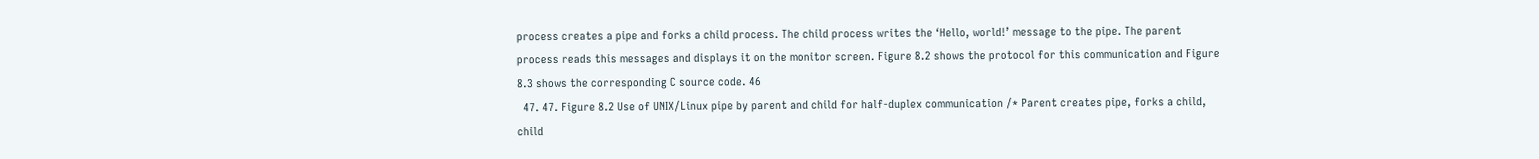process creates a pipe and forks a child process. The child process writes the ‘Hello, world!’ message to the pipe. The parent process reads this messages and displays it on the monitor screen. Figure 8.2 shows the protocol for this communication and Figure 8.3 shows the corresponding C source code. 46
  47. 47. Figure 8.2 Use of UNIX/Linux pipe by parent and child for half-duplex communication /* Parent creates pipe, forks a child, child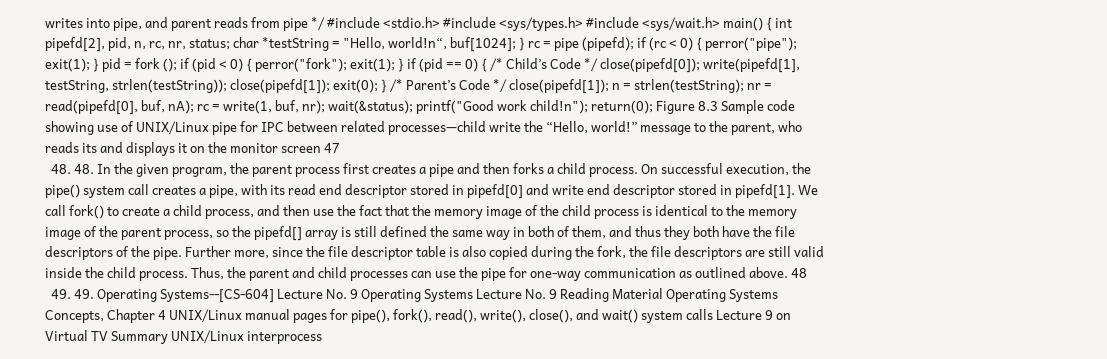writes into pipe, and parent reads from pipe */ #include <stdio.h> #include <sys/types.h> #include <sys/wait.h> main() { int pipefd[2], pid, n, rc, nr, status; char *testString = "Hello, world!n“, buf[1024]; } rc = pipe (pipefd); if (rc < 0) { perror("pipe"); exit(1); } pid = fork (); if (pid < 0) { perror("fork"); exit(1); } if (pid == 0) { /* Child’s Code */ close(pipefd[0]); write(pipefd[1], testString, strlen(testString)); close(pipefd[1]); exit(0); } /* Parent’s Code */ close(pipefd[1]); n = strlen(testString); nr = read(pipefd[0], buf, nA); rc = write(1, buf, nr); wait(&status); printf("Good work child!n"); return(0); Figure 8.3 Sample code showing use of UNIX/Linux pipe for IPC between related processes—child write the “Hello, world!” message to the parent, who reads its and displays it on the monitor screen 47
  48. 48. In the given program, the parent process first creates a pipe and then forks a child process. On successful execution, the pipe() system call creates a pipe, with its read end descriptor stored in pipefd[0] and write end descriptor stored in pipefd[1]. We call fork() to create a child process, and then use the fact that the memory image of the child process is identical to the memory image of the parent process, so the pipefd[] array is still defined the same way in both of them, and thus they both have the file descriptors of the pipe. Further more, since the file descriptor table is also copied during the fork, the file descriptors are still valid inside the child process. Thus, the parent and child processes can use the pipe for one-way communication as outlined above. 48
  49. 49. Operating Systems--[CS-604] Lecture No. 9 Operating Systems Lecture No. 9 Reading Material Operating Systems Concepts, Chapter 4 UNIX/Linux manual pages for pipe(), fork(), read(), write(), close(), and wait() system calls Lecture 9 on Virtual TV Summary UNIX/Linux interprocess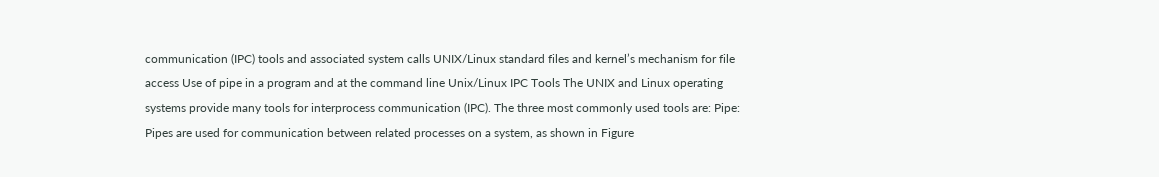communication (IPC) tools and associated system calls UNIX/Linux standard files and kernel’s mechanism for file access Use of pipe in a program and at the command line Unix/Linux IPC Tools The UNIX and Linux operating systems provide many tools for interprocess communication (IPC). The three most commonly used tools are: Pipe: Pipes are used for communication between related processes on a system, as shown in Figure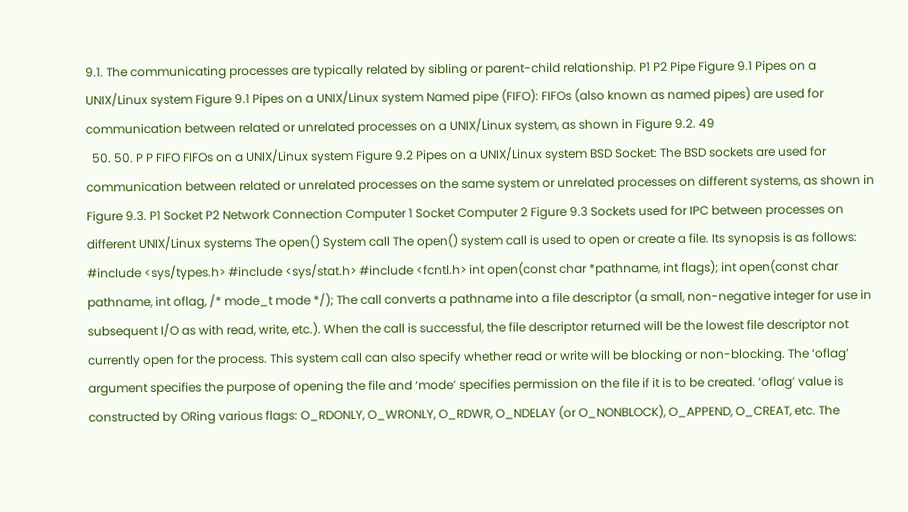9.1. The communicating processes are typically related by sibling or parent-child relationship. P1 P2 Pipe Figure 9.1 Pipes on a UNIX/Linux system Figure 9.1 Pipes on a UNIX/Linux system Named pipe (FIFO): FIFOs (also known as named pipes) are used for communication between related or unrelated processes on a UNIX/Linux system, as shown in Figure 9.2. 49
  50. 50. P P FIFO FIFOs on a UNIX/Linux system Figure 9.2 Pipes on a UNIX/Linux system BSD Socket: The BSD sockets are used for communication between related or unrelated processes on the same system or unrelated processes on different systems, as shown in Figure 9.3. P1 Socket P2 Network Connection Computer 1 Socket Computer 2 Figure 9.3 Sockets used for IPC between processes on different UNIX/Linux systems The open() System call The open() system call is used to open or create a file. Its synopsis is as follows: #include <sys/types.h> #include <sys/stat.h> #include <fcntl.h> int open(const char *pathname, int flags); int open(const char pathname, int oflag, /* mode_t mode */); The call converts a pathname into a file descriptor (a small, non-negative integer for use in subsequent I/O as with read, write, etc.). When the call is successful, the file descriptor returned will be the lowest file descriptor not currently open for the process. This system call can also specify whether read or write will be blocking or non-blocking. The ‘oflag’ argument specifies the purpose of opening the file and ‘mode’ specifies permission on the file if it is to be created. ‘oflag’ value is constructed by ORing various flags: O_RDONLY, O_WRONLY, O_RDWR, O_NDELAY (or O_NONBLOCK), O_APPEND, O_CREAT, etc. The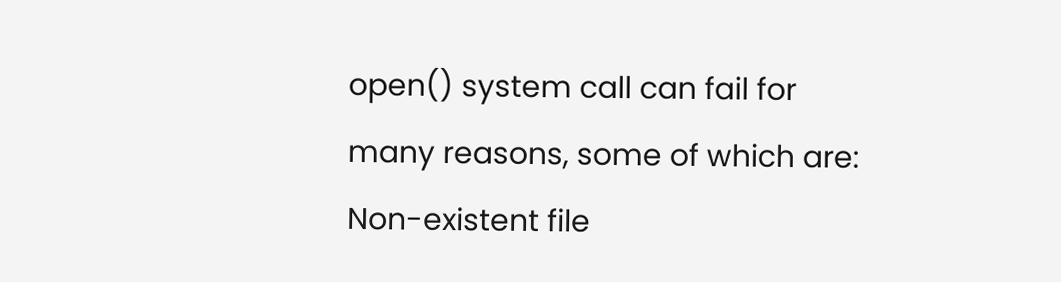open() system call can fail for many reasons, some of which are: Non-existent file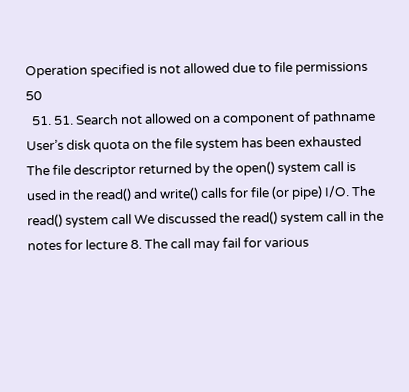Operation specified is not allowed due to file permissions 50
  51. 51. Search not allowed on a component of pathname User’s disk quota on the file system has been exhausted The file descriptor returned by the open() system call is used in the read() and write() calls for file (or pipe) I/O. The read() system call We discussed the read() system call in the notes for lecture 8. The call may fail for various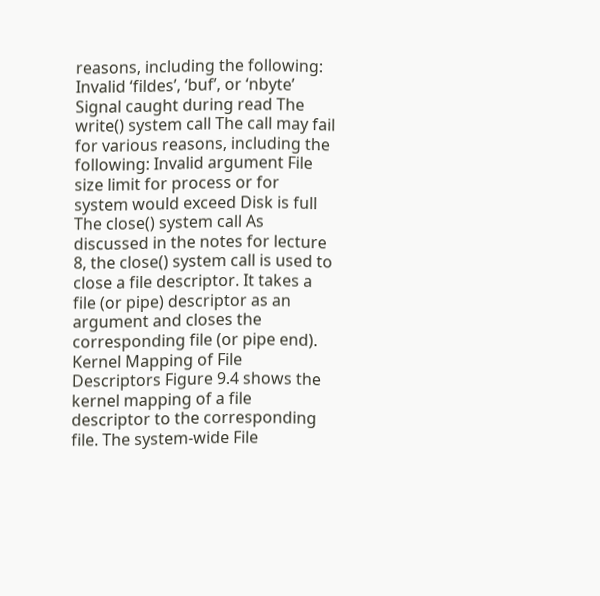reasons, including the following: Invalid ‘fildes’, ‘buf’, or ‘nbyte’ Signal caught during read The write() system call The call may fail for various reasons, including the following: Invalid argument File size limit for process or for system would exceed Disk is full The close() system call As discussed in the notes for lecture 8, the close() system call is used to close a file descriptor. It takes a file (or pipe) descriptor as an argument and closes the corresponding file (or pipe end). Kernel Mapping of File Descriptors Figure 9.4 shows the kernel mapping of a file descriptor to the corresponding file. The system-wide File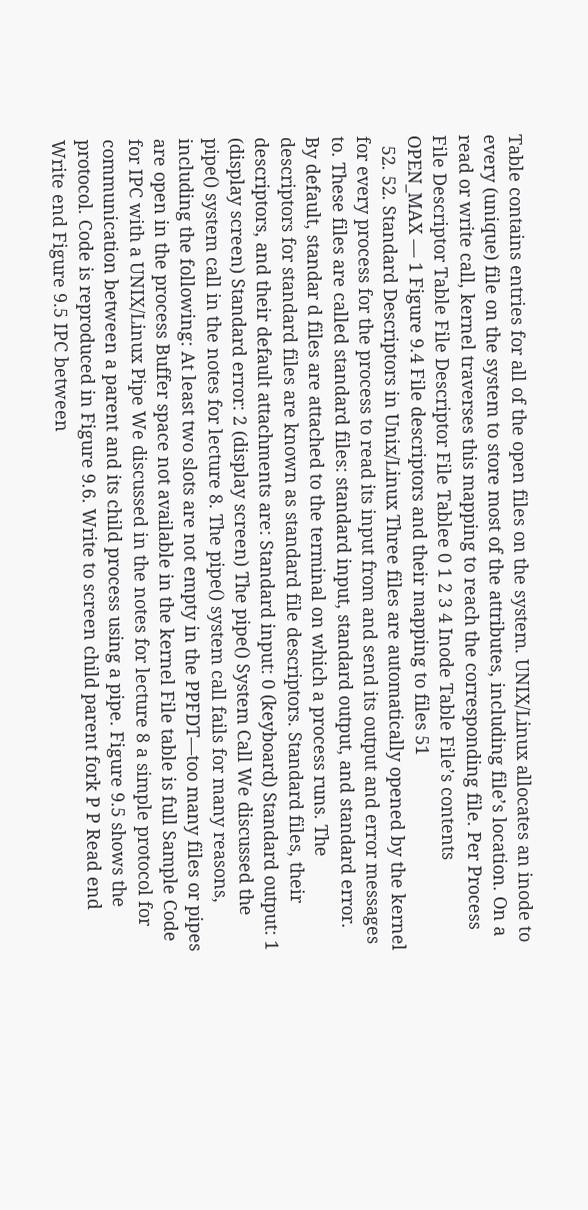Table contains entries for all of the open files on the system. UNIX/Linux allocates an inode to every (unique) file on the system to store most of the attributes, including file’s location. On a read or write call, kernel traverses this mapping to reach the corresponding file. Per Process File Descriptor Table File Descriptor File Tablee 0 1 2 3 4 Inode Table File’s contents OPEN_MAX — 1 Figure 9.4 File descriptors and their mapping to files 51
  52. 52. Standard Descriptors in Unix/Linux Three files are automatically opened by the kernel for every process for the process to read its input from and send its output and error messages to. These files are called standard files: standard input, standard output, and standard error. By default, standar d files are attached to the terminal on which a process runs. The descriptors for standard files are known as standard file descriptors. Standard files, their descriptors, and their default attachments are: Standard input: 0 (keyboard) Standard output: 1 (display screen) Standard error: 2 (display screen) The pipe() System Call We discussed the pipe() system call in the notes for lecture 8. The pipe() system call fails for many reasons, including the following: At least two slots are not empty in the PPFDT—too many files or pipes are open in the process Buffer space not available in the kernel File table is full Sample Code for IPC with a UNIX/Linux Pipe We discussed in the notes for lecture 8 a simple protocol for communication between a parent and its child process using a pipe. Figure 9.5 shows the protocol. Code is reproduced in Figure 9.6. Write to screen child parent fork P P Read end Write end Figure 9.5 IPC between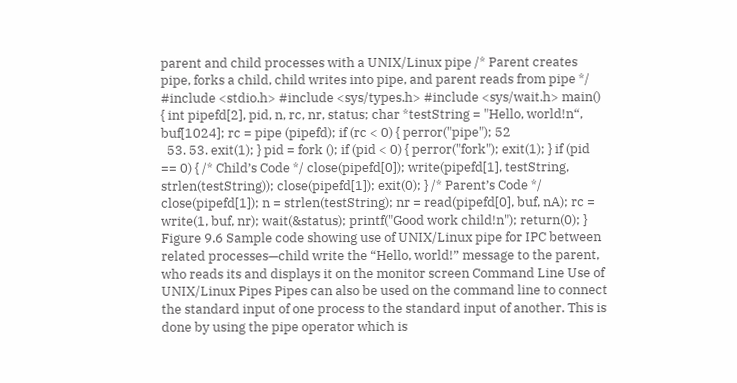parent and child processes with a UNIX/Linux pipe /* Parent creates pipe, forks a child, child writes into pipe, and parent reads from pipe */ #include <stdio.h> #include <sys/types.h> #include <sys/wait.h> main() { int pipefd[2], pid, n, rc, nr, status; char *testString = "Hello, world!n“, buf[1024]; rc = pipe (pipefd); if (rc < 0) { perror("pipe"); 52
  53. 53. exit(1); } pid = fork (); if (pid < 0) { perror("fork"); exit(1); } if (pid == 0) { /* Child’s Code */ close(pipefd[0]); write(pipefd[1], testString, strlen(testString)); close(pipefd[1]); exit(0); } /* Parent’s Code */ close(pipefd[1]); n = strlen(testString); nr = read(pipefd[0], buf, nA); rc = write(1, buf, nr); wait(&status); printf("Good work child!n"); return(0); } Figure 9.6 Sample code showing use of UNIX/Linux pipe for IPC between related processes—child write the “Hello, world!” message to the parent, who reads its and displays it on the monitor screen Command Line Use of UNIX/Linux Pipes Pipes can also be used on the command line to connect the standard input of one process to the standard input of another. This is done by using the pipe operator which is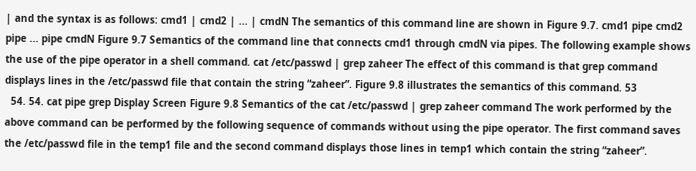| and the syntax is as follows: cmd1 | cmd2 | ... | cmdN The semantics of this command line are shown in Figure 9.7. cmd1 pipe cmd2 pipe ... pipe cmdN Figure 9.7 Semantics of the command line that connects cmd1 through cmdN via pipes. The following example shows the use of the pipe operator in a shell command. cat /etc/passwd | grep zaheer The effect of this command is that grep command displays lines in the /etc/passwd file that contain the string “zaheer”. Figure 9.8 illustrates the semantics of this command. 53
  54. 54. cat pipe grep Display Screen Figure 9.8 Semantics of the cat /etc/passwd | grep zaheer command The work performed by the above command can be performed by the following sequence of commands without using the pipe operator. The first command saves the /etc/passwd file in the temp1 file and the second command displays those lines in temp1 which contain the string “zaheer”.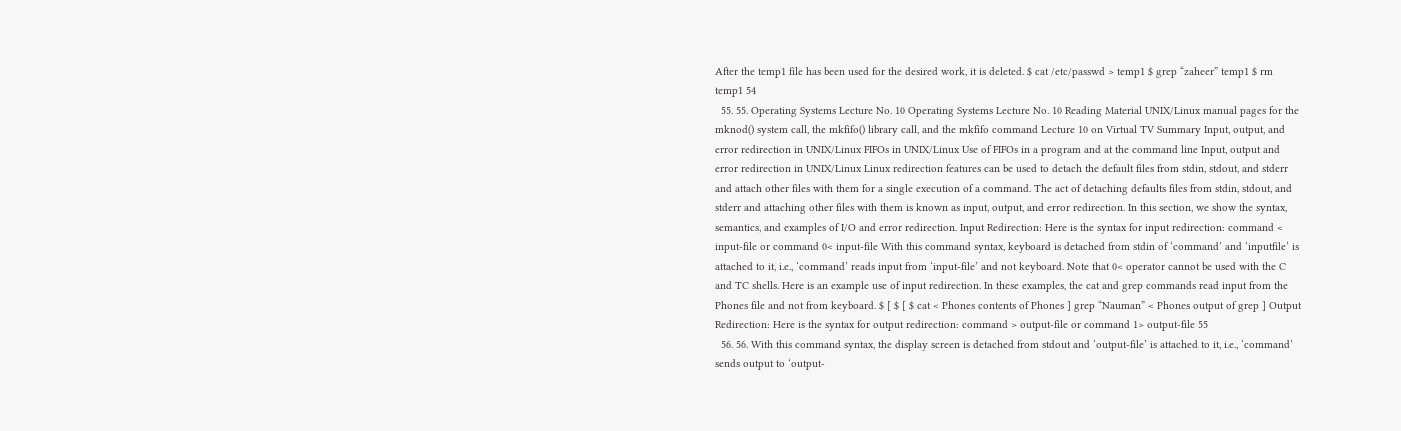After the temp1 file has been used for the desired work, it is deleted. $ cat /etc/passwd > temp1 $ grep “zaheer” temp1 $ rm temp1 54
  55. 55. Operating Systems Lecture No. 10 Operating Systems Lecture No. 10 Reading Material UNIX/Linux manual pages for the mknod() system call, the mkfifo() library call, and the mkfifo command Lecture 10 on Virtual TV Summary Input, output, and error redirection in UNIX/Linux FIFOs in UNIX/Linux Use of FIFOs in a program and at the command line Input, output and error redirection in UNIX/Linux Linux redirection features can be used to detach the default files from stdin, stdout, and stderr and attach other files with them for a single execution of a command. The act of detaching defaults files from stdin, stdout, and stderr and attaching other files with them is known as input, output, and error redirection. In this section, we show the syntax, semantics, and examples of I/O and error redirection. Input Redirection: Here is the syntax for input redirection: command < input-file or command 0< input-file With this command syntax, keyboard is detached from stdin of ‘command’ and ‘inputfile’ is attached to it, i.e., ‘command’ reads input from ‘input-file’ and not keyboard. Note that 0< operator cannot be used with the C and TC shells. Here is an example use of input redirection. In these examples, the cat and grep commands read input from the Phones file and not from keyboard. $ [ $ [ $ cat < Phones contents of Phones ] grep “Nauman” < Phones output of grep ] Output Redirection: Here is the syntax for output redirection: command > output-file or command 1> output-file 55
  56. 56. With this command syntax, the display screen is detached from stdout and ‘output-file’ is attached to it, i.e., ‘command’ sends output to ‘output-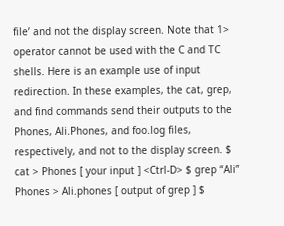file’ and not the display screen. Note that 1> operator cannot be used with the C and TC shells. Here is an example use of input redirection. In these examples, the cat, grep, and find commands send their outputs to the Phones, Ali.Phones, and foo.log files, respectively, and not to the display screen. $ cat > Phones [ your input ] <Ctrl-D> $ grep “Ali” Phones > Ali.phones [ output of grep ] $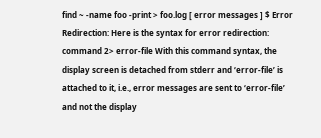find ~ -name foo -print > foo.log [ error messages ] $ Error Redirection: Here is the syntax for error redirection: command 2> error-file With this command syntax, the display screen is detached from stderr and ‘error-file’ is attached to it, i.e., error messages are sent to ‘error-file’ and not the display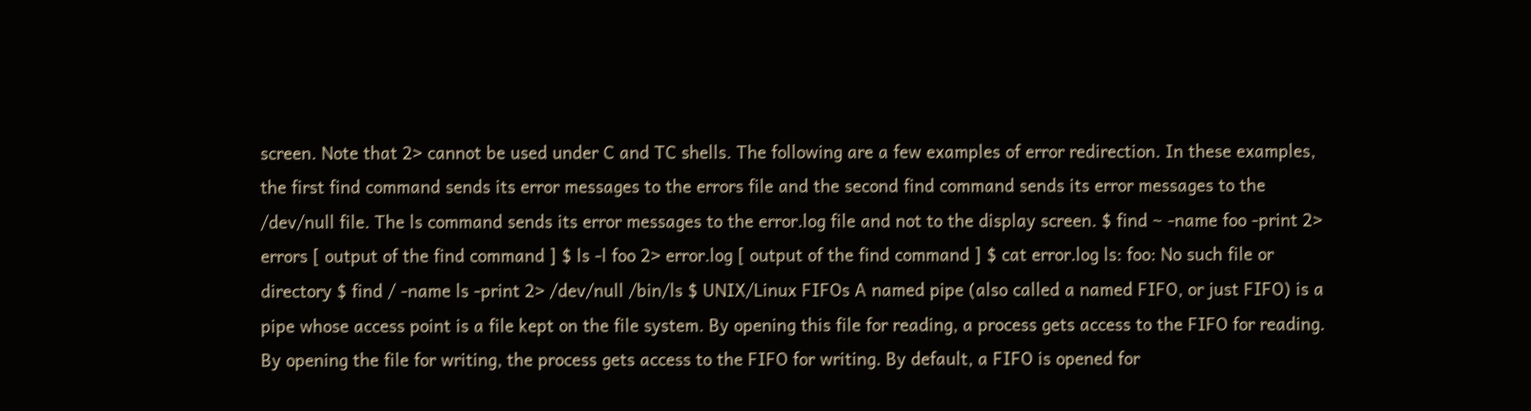screen. Note that 2> cannot be used under C and TC shells. The following are a few examples of error redirection. In these examples, the first find command sends its error messages to the errors file and the second find command sends its error messages to the /dev/null file. The ls command sends its error messages to the error.log file and not to the display screen. $ find ~ -name foo -print 2> errors [ output of the find command ] $ ls -l foo 2> error.log [ output of the find command ] $ cat error.log ls: foo: No such file or directory $ find / -name ls -print 2> /dev/null /bin/ls $ UNIX/Linux FIFOs A named pipe (also called a named FIFO, or just FIFO) is a pipe whose access point is a file kept on the file system. By opening this file for reading, a process gets access to the FIFO for reading. By opening the file for writing, the process gets access to the FIFO for writing. By default, a FIFO is opened for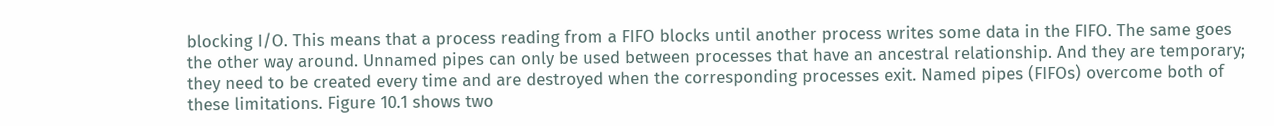blocking I/O. This means that a process reading from a FIFO blocks until another process writes some data in the FIFO. The same goes the other way around. Unnamed pipes can only be used between processes that have an ancestral relationship. And they are temporary; they need to be created every time and are destroyed when the corresponding processes exit. Named pipes (FIFOs) overcome both of these limitations. Figure 10.1 shows two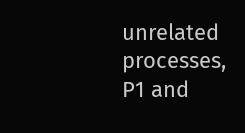unrelated processes, P1 and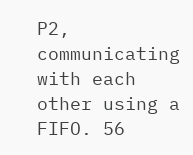P2, communicating with each other using a FIFO. 56